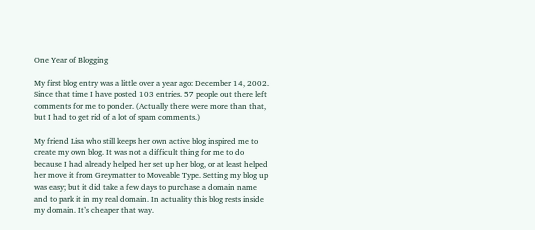One Year of Blogging

My first blog entry was a little over a year ago: December 14, 2002. Since that time I have posted 103 entries. 57 people out there left comments for me to ponder. (Actually there were more than that, but I had to get rid of a lot of spam comments.)

My friend Lisa who still keeps her own active blog inspired me to create my own blog. It was not a difficult thing for me to do because I had already helped her set up her blog, or at least helped her move it from Greymatter to Moveable Type. Setting my blog up was easy; but it did take a few days to purchase a domain name and to park it in my real domain. In actuality this blog rests inside my domain. It’s cheaper that way.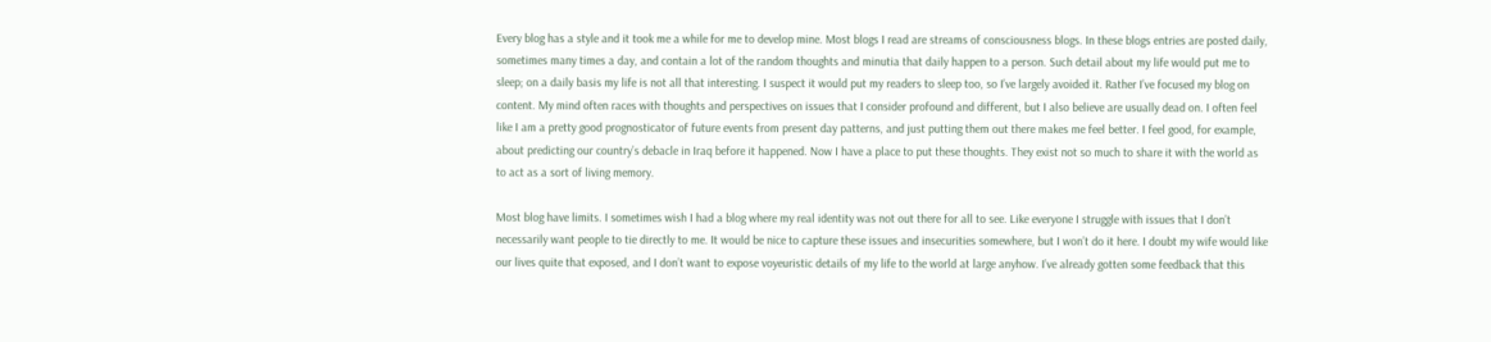Every blog has a style and it took me a while for me to develop mine. Most blogs I read are streams of consciousness blogs. In these blogs entries are posted daily, sometimes many times a day, and contain a lot of the random thoughts and minutia that daily happen to a person. Such detail about my life would put me to sleep; on a daily basis my life is not all that interesting. I suspect it would put my readers to sleep too, so I’ve largely avoided it. Rather I’ve focused my blog on content. My mind often races with thoughts and perspectives on issues that I consider profound and different, but I also believe are usually dead on. I often feel like I am a pretty good prognosticator of future events from present day patterns, and just putting them out there makes me feel better. I feel good, for example, about predicting our country’s debacle in Iraq before it happened. Now I have a place to put these thoughts. They exist not so much to share it with the world as to act as a sort of living memory.

Most blog have limits. I sometimes wish I had a blog where my real identity was not out there for all to see. Like everyone I struggle with issues that I don’t necessarily want people to tie directly to me. It would be nice to capture these issues and insecurities somewhere, but I won’t do it here. I doubt my wife would like our lives quite that exposed, and I don’t want to expose voyeuristic details of my life to the world at large anyhow. I’ve already gotten some feedback that this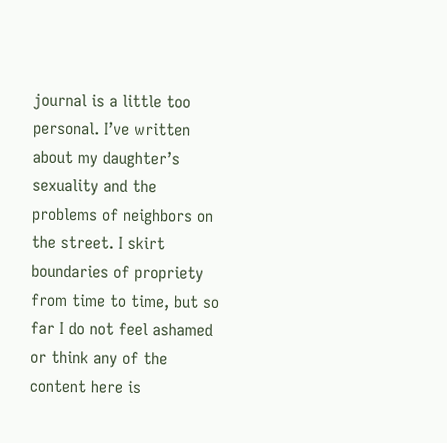journal is a little too personal. I’ve written about my daughter’s sexuality and the problems of neighbors on the street. I skirt boundaries of propriety from time to time, but so far I do not feel ashamed or think any of the content here is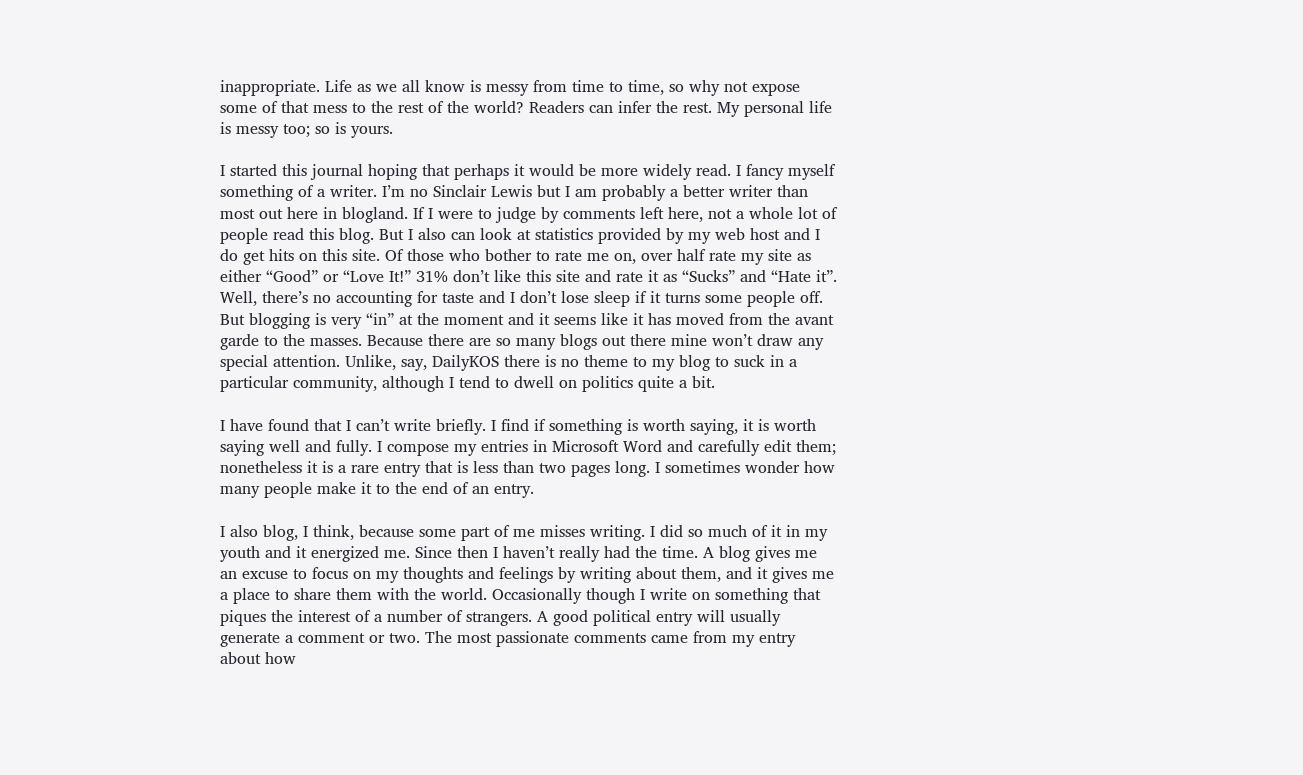inappropriate. Life as we all know is messy from time to time, so why not expose some of that mess to the rest of the world? Readers can infer the rest. My personal life is messy too; so is yours.

I started this journal hoping that perhaps it would be more widely read. I fancy myself something of a writer. I’m no Sinclair Lewis but I am probably a better writer than most out here in blogland. If I were to judge by comments left here, not a whole lot of people read this blog. But I also can look at statistics provided by my web host and I do get hits on this site. Of those who bother to rate me on, over half rate my site as either “Good” or “Love It!” 31% don’t like this site and rate it as “Sucks” and “Hate it”. Well, there’s no accounting for taste and I don’t lose sleep if it turns some people off. But blogging is very “in” at the moment and it seems like it has moved from the avant garde to the masses. Because there are so many blogs out there mine won’t draw any special attention. Unlike, say, DailyKOS there is no theme to my blog to suck in a particular community, although I tend to dwell on politics quite a bit.

I have found that I can’t write briefly. I find if something is worth saying, it is worth saying well and fully. I compose my entries in Microsoft Word and carefully edit them; nonetheless it is a rare entry that is less than two pages long. I sometimes wonder how many people make it to the end of an entry.

I also blog, I think, because some part of me misses writing. I did so much of it in my youth and it energized me. Since then I haven’t really had the time. A blog gives me an excuse to focus on my thoughts and feelings by writing about them, and it gives me a place to share them with the world. Occasionally though I write on something that piques the interest of a number of strangers. A good political entry will usually generate a comment or two. The most passionate comments came from my entry about how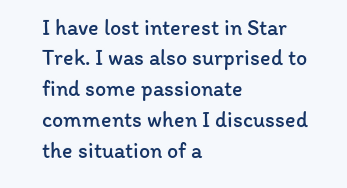I have lost interest in Star Trek. I was also surprised to find some passionate comments when I discussed the situation of a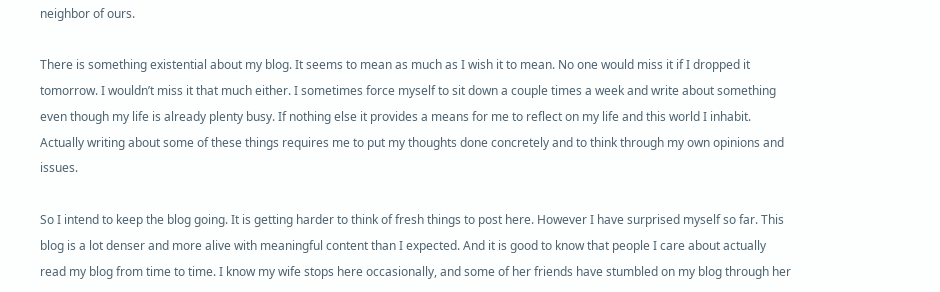neighbor of ours.

There is something existential about my blog. It seems to mean as much as I wish it to mean. No one would miss it if I dropped it tomorrow. I wouldn’t miss it that much either. I sometimes force myself to sit down a couple times a week and write about something even though my life is already plenty busy. If nothing else it provides a means for me to reflect on my life and this world I inhabit. Actually writing about some of these things requires me to put my thoughts done concretely and to think through my own opinions and issues.

So I intend to keep the blog going. It is getting harder to think of fresh things to post here. However I have surprised myself so far. This blog is a lot denser and more alive with meaningful content than I expected. And it is good to know that people I care about actually read my blog from time to time. I know my wife stops here occasionally, and some of her friends have stumbled on my blog through her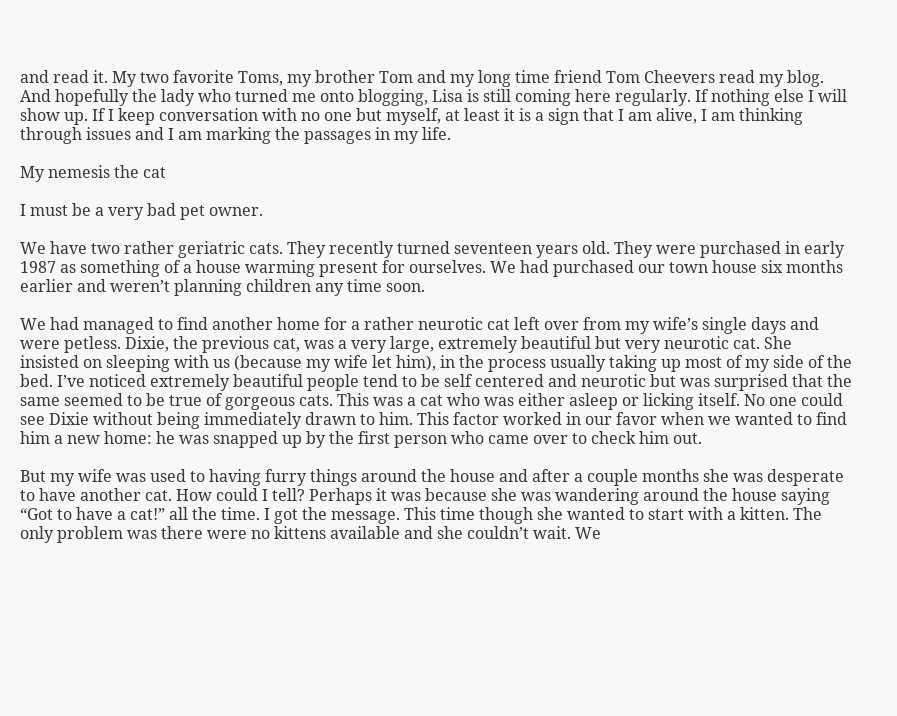and read it. My two favorite Toms, my brother Tom and my long time friend Tom Cheevers read my blog. And hopefully the lady who turned me onto blogging, Lisa is still coming here regularly. If nothing else I will show up. If I keep conversation with no one but myself, at least it is a sign that I am alive, I am thinking through issues and I am marking the passages in my life.

My nemesis the cat

I must be a very bad pet owner.

We have two rather geriatric cats. They recently turned seventeen years old. They were purchased in early 1987 as something of a house warming present for ourselves. We had purchased our town house six months earlier and weren’t planning children any time soon.

We had managed to find another home for a rather neurotic cat left over from my wife’s single days and were petless. Dixie, the previous cat, was a very large, extremely beautiful but very neurotic cat. She insisted on sleeping with us (because my wife let him), in the process usually taking up most of my side of the bed. I’ve noticed extremely beautiful people tend to be self centered and neurotic but was surprised that the same seemed to be true of gorgeous cats. This was a cat who was either asleep or licking itself. No one could see Dixie without being immediately drawn to him. This factor worked in our favor when we wanted to find him a new home: he was snapped up by the first person who came over to check him out.

But my wife was used to having furry things around the house and after a couple months she was desperate to have another cat. How could I tell? Perhaps it was because she was wandering around the house saying “Got to have a cat!” all the time. I got the message. This time though she wanted to start with a kitten. The only problem was there were no kittens available and she couldn’t wait. We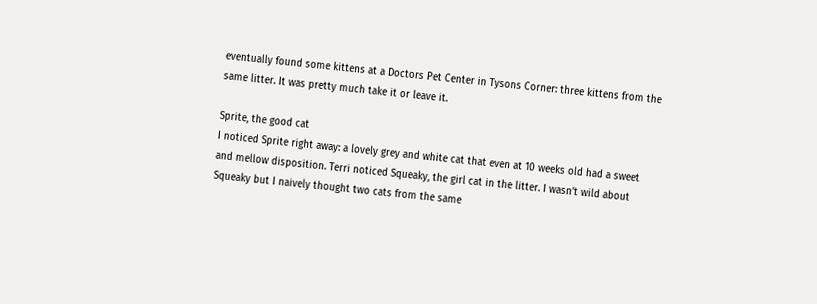eventually found some kittens at a Doctors Pet Center in Tysons Corner: three kittens from the same litter. It was pretty much take it or leave it.

Sprite, the good cat
I noticed Sprite right away: a lovely grey and white cat that even at 10 weeks old had a sweet and mellow disposition. Terri noticed Squeaky, the girl cat in the litter. I wasn’t wild about Squeaky but I naively thought two cats from the same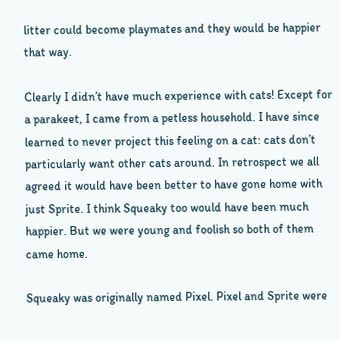litter could become playmates and they would be happier that way.

Clearly I didn’t have much experience with cats! Except for a parakeet, I came from a petless household. I have since learned to never project this feeling on a cat: cats don’t particularly want other cats around. In retrospect we all agreed it would have been better to have gone home with just Sprite. I think Squeaky too would have been much happier. But we were young and foolish so both of them came home.

Squeaky was originally named Pixel. Pixel and Sprite were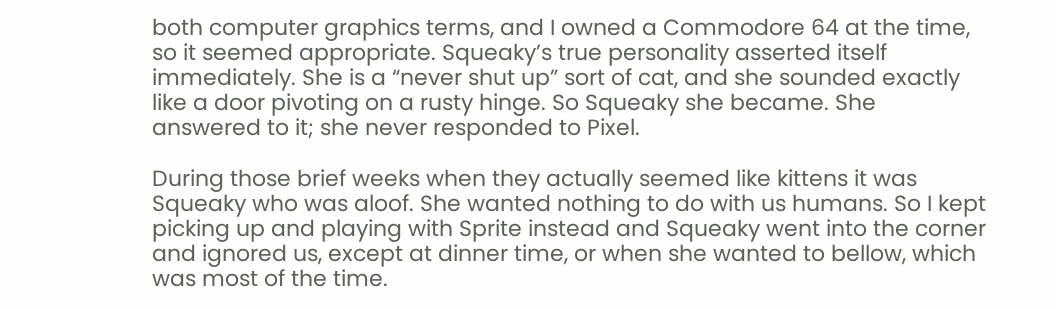both computer graphics terms, and I owned a Commodore 64 at the time, so it seemed appropriate. Squeaky’s true personality asserted itself immediately. She is a “never shut up” sort of cat, and she sounded exactly like a door pivoting on a rusty hinge. So Squeaky she became. She answered to it; she never responded to Pixel.

During those brief weeks when they actually seemed like kittens it was Squeaky who was aloof. She wanted nothing to do with us humans. So I kept picking up and playing with Sprite instead and Squeaky went into the corner and ignored us, except at dinner time, or when she wanted to bellow, which was most of the time.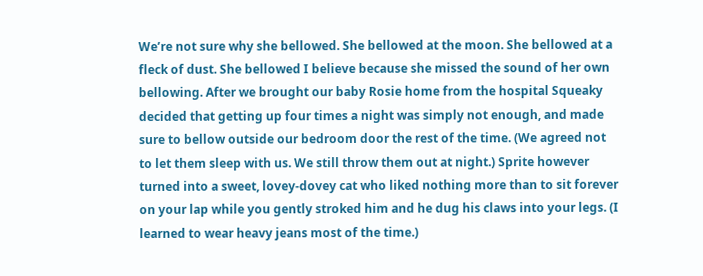We’re not sure why she bellowed. She bellowed at the moon. She bellowed at a fleck of dust. She bellowed I believe because she missed the sound of her own bellowing. After we brought our baby Rosie home from the hospital Squeaky decided that getting up four times a night was simply not enough, and made sure to bellow outside our bedroom door the rest of the time. (We agreed not to let them sleep with us. We still throw them out at night.) Sprite however turned into a sweet, lovey-dovey cat who liked nothing more than to sit forever on your lap while you gently stroked him and he dug his claws into your legs. (I learned to wear heavy jeans most of the time.)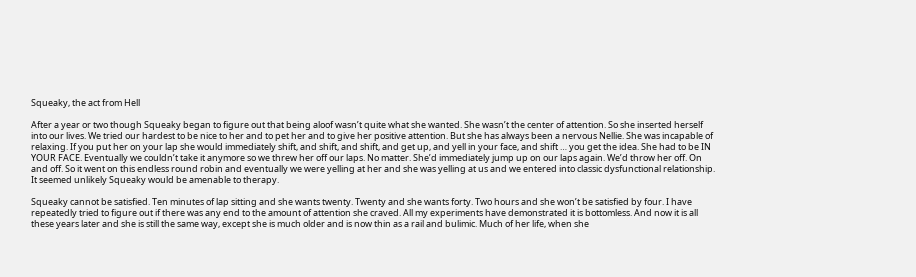Squeaky, the act from Hell

After a year or two though Squeaky began to figure out that being aloof wasn’t quite what she wanted. She wasn’t the center of attention. So she inserted herself into our lives. We tried our hardest to be nice to her and to pet her and to give her positive attention. But she has always been a nervous Nellie. She was incapable of relaxing. If you put her on your lap she would immediately shift, and shift, and shift, and get up, and yell in your face, and shift … you get the idea. She had to be IN YOUR FACE. Eventually we couldn’t take it anymore so we threw her off our laps. No matter. She’d immediately jump up on our laps again. We’d throw her off. On and off. So it went on this endless round robin and eventually we were yelling at her and she was yelling at us and we entered into classic dysfunctional relationship. It seemed unlikely Squeaky would be amenable to therapy.

Squeaky cannot be satisfied. Ten minutes of lap sitting and she wants twenty. Twenty and she wants forty. Two hours and she won’t be satisfied by four. I have repeatedly tried to figure out if there was any end to the amount of attention she craved. All my experiments have demonstrated it is bottomless. And now it is all these years later and she is still the same way, except she is much older and is now thin as a rail and bulimic. Much of her life, when she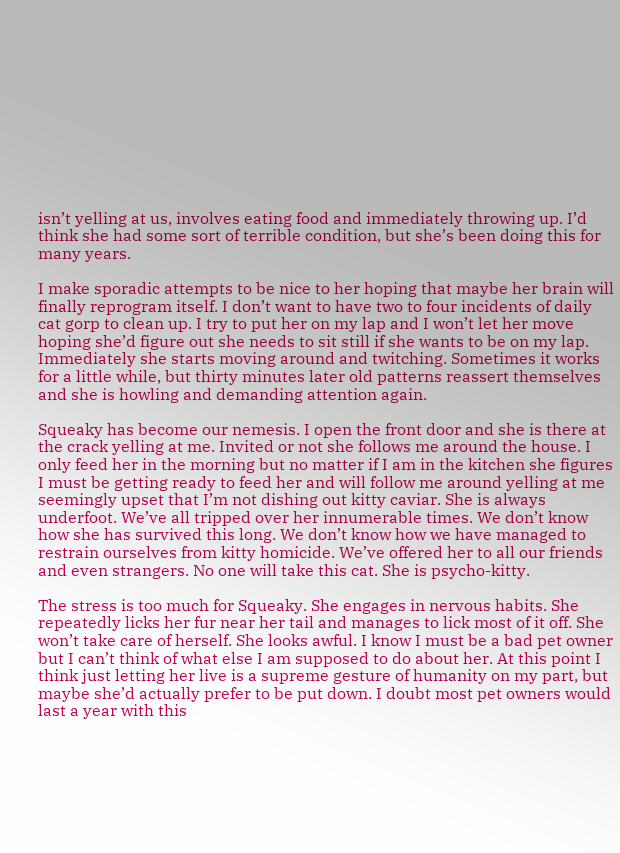isn’t yelling at us, involves eating food and immediately throwing up. I’d think she had some sort of terrible condition, but she’s been doing this for many years.

I make sporadic attempts to be nice to her hoping that maybe her brain will finally reprogram itself. I don’t want to have two to four incidents of daily cat gorp to clean up. I try to put her on my lap and I won’t let her move hoping she’d figure out she needs to sit still if she wants to be on my lap. Immediately she starts moving around and twitching. Sometimes it works for a little while, but thirty minutes later old patterns reassert themselves and she is howling and demanding attention again.

Squeaky has become our nemesis. I open the front door and she is there at the crack yelling at me. Invited or not she follows me around the house. I only feed her in the morning but no matter if I am in the kitchen she figures I must be getting ready to feed her and will follow me around yelling at me seemingly upset that I’m not dishing out kitty caviar. She is always underfoot. We’ve all tripped over her innumerable times. We don’t know how she has survived this long. We don’t know how we have managed to restrain ourselves from kitty homicide. We’ve offered her to all our friends and even strangers. No one will take this cat. She is psycho-kitty.

The stress is too much for Squeaky. She engages in nervous habits. She repeatedly licks her fur near her tail and manages to lick most of it off. She won’t take care of herself. She looks awful. I know I must be a bad pet owner but I can’t think of what else I am supposed to do about her. At this point I think just letting her live is a supreme gesture of humanity on my part, but maybe she’d actually prefer to be put down. I doubt most pet owners would last a year with this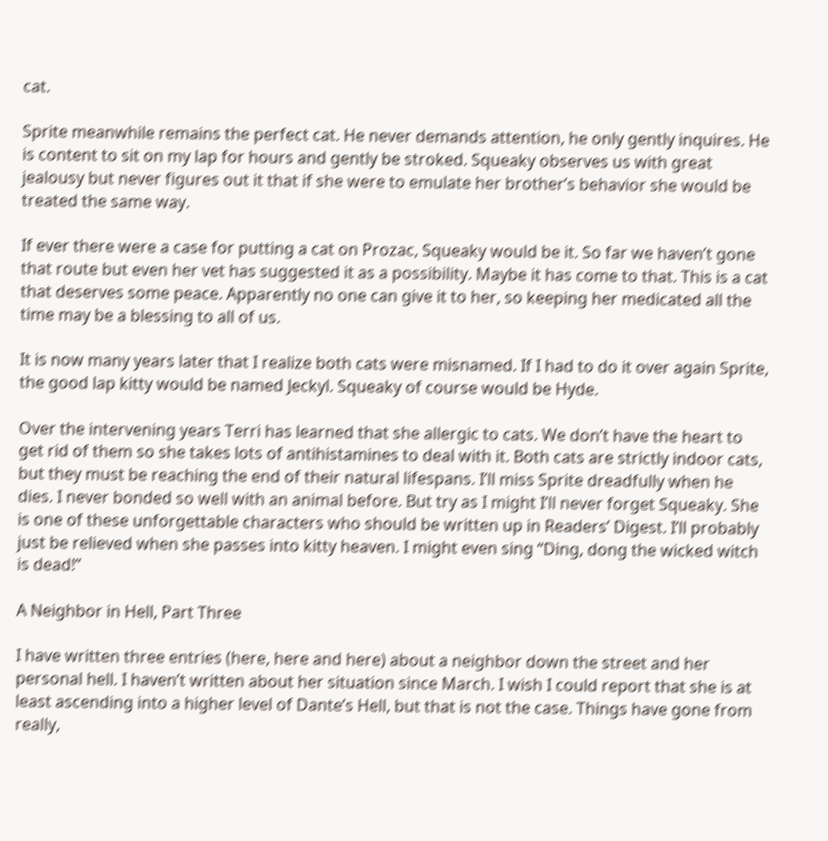cat.

Sprite meanwhile remains the perfect cat. He never demands attention, he only gently inquires. He is content to sit on my lap for hours and gently be stroked. Squeaky observes us with great jealousy but never figures out it that if she were to emulate her brother’s behavior she would be treated the same way.

If ever there were a case for putting a cat on Prozac, Squeaky would be it. So far we haven’t gone that route but even her vet has suggested it as a possibility. Maybe it has come to that. This is a cat that deserves some peace. Apparently no one can give it to her, so keeping her medicated all the time may be a blessing to all of us.

It is now many years later that I realize both cats were misnamed. If I had to do it over again Sprite, the good lap kitty would be named Jeckyl. Squeaky of course would be Hyde.

Over the intervening years Terri has learned that she allergic to cats. We don’t have the heart to get rid of them so she takes lots of antihistamines to deal with it. Both cats are strictly indoor cats, but they must be reaching the end of their natural lifespans. I’ll miss Sprite dreadfully when he dies. I never bonded so well with an animal before. But try as I might I’ll never forget Squeaky. She is one of these unforgettable characters who should be written up in Readers’ Digest. I’ll probably just be relieved when she passes into kitty heaven. I might even sing “Ding, dong the wicked witch is dead!”

A Neighbor in Hell, Part Three

I have written three entries (here, here and here) about a neighbor down the street and her personal hell. I haven’t written about her situation since March. I wish I could report that she is at least ascending into a higher level of Dante’s Hell, but that is not the case. Things have gone from really,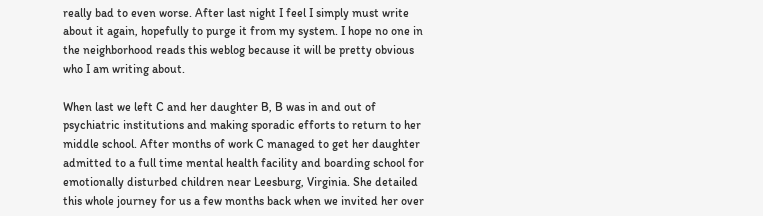really bad to even worse. After last night I feel I simply must write about it again, hopefully to purge it from my system. I hope no one in the neighborhood reads this weblog because it will be pretty obvious who I am writing about.

When last we left C and her daughter B, B was in and out of psychiatric institutions and making sporadic efforts to return to her middle school. After months of work C managed to get her daughter admitted to a full time mental health facility and boarding school for emotionally disturbed children near Leesburg, Virginia. She detailed this whole journey for us a few months back when we invited her over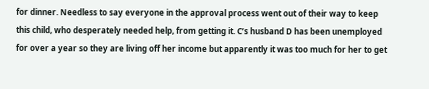for dinner. Needless to say everyone in the approval process went out of their way to keep this child, who desperately needed help, from getting it. C’s husband D has been unemployed for over a year so they are living off her income but apparently it was too much for her to get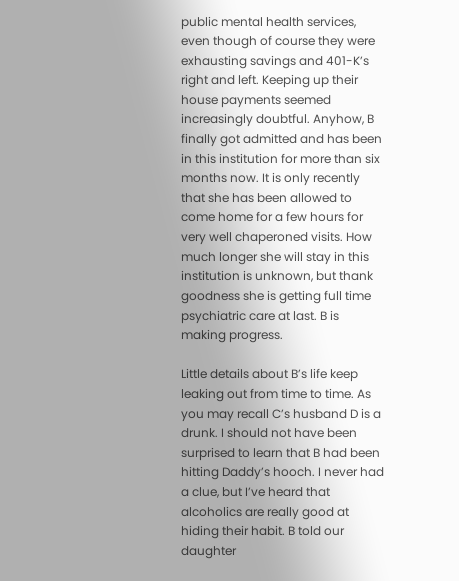public mental health services, even though of course they were exhausting savings and 401-K’s right and left. Keeping up their house payments seemed increasingly doubtful. Anyhow, B finally got admitted and has been in this institution for more than six months now. It is only recently that she has been allowed to come home for a few hours for very well chaperoned visits. How much longer she will stay in this institution is unknown, but thank goodness she is getting full time psychiatric care at last. B is making progress.

Little details about B’s life keep leaking out from time to time. As you may recall C’s husband D is a drunk. I should not have been surprised to learn that B had been hitting Daddy’s hooch. I never had a clue, but I’ve heard that alcoholics are really good at hiding their habit. B told our daughter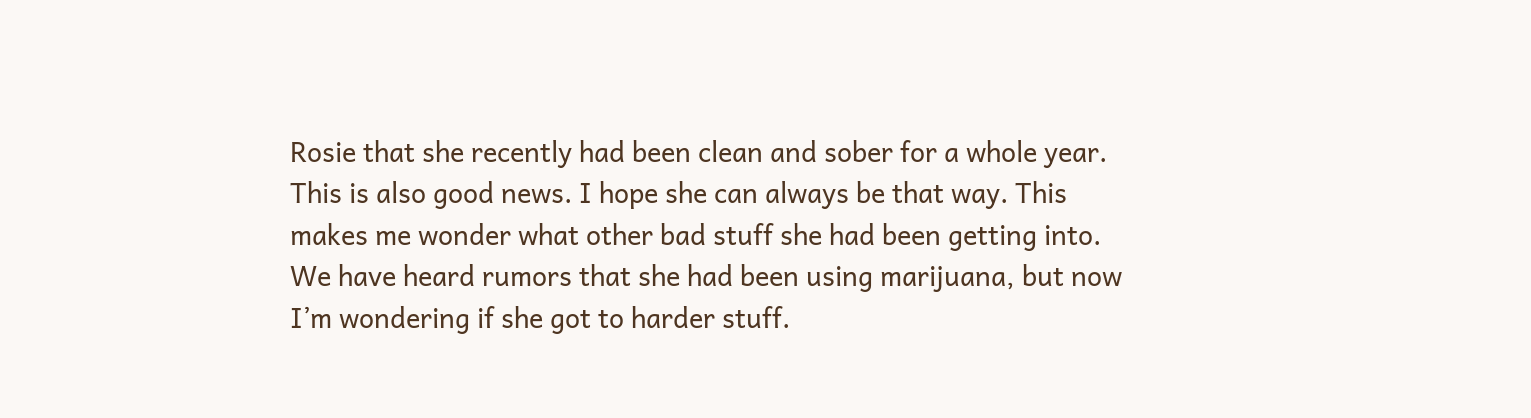Rosie that she recently had been clean and sober for a whole year. This is also good news. I hope she can always be that way. This makes me wonder what other bad stuff she had been getting into. We have heard rumors that she had been using marijuana, but now I’m wondering if she got to harder stuff.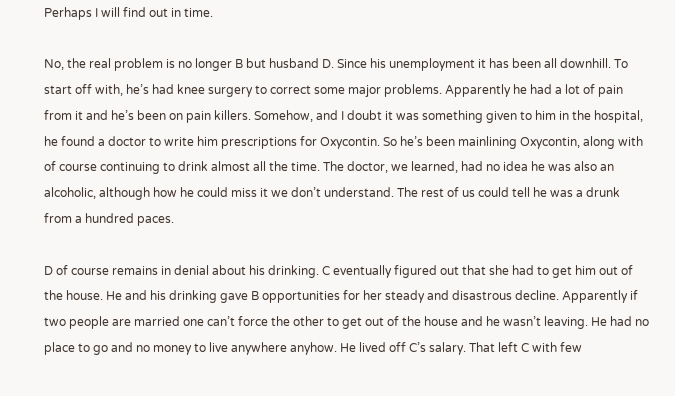Perhaps I will find out in time.

No, the real problem is no longer B but husband D. Since his unemployment it has been all downhill. To start off with, he’s had knee surgery to correct some major problems. Apparently he had a lot of pain from it and he’s been on pain killers. Somehow, and I doubt it was something given to him in the hospital, he found a doctor to write him prescriptions for Oxycontin. So he’s been mainlining Oxycontin, along with of course continuing to drink almost all the time. The doctor, we learned, had no idea he was also an alcoholic, although how he could miss it we don’t understand. The rest of us could tell he was a drunk from a hundred paces.

D of course remains in denial about his drinking. C eventually figured out that she had to get him out of the house. He and his drinking gave B opportunities for her steady and disastrous decline. Apparently if two people are married one can’t force the other to get out of the house and he wasn’t leaving. He had no place to go and no money to live anywhere anyhow. He lived off C’s salary. That left C with few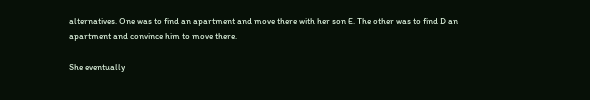alternatives. One was to find an apartment and move there with her son E. The other was to find D an apartment and convince him to move there.

She eventually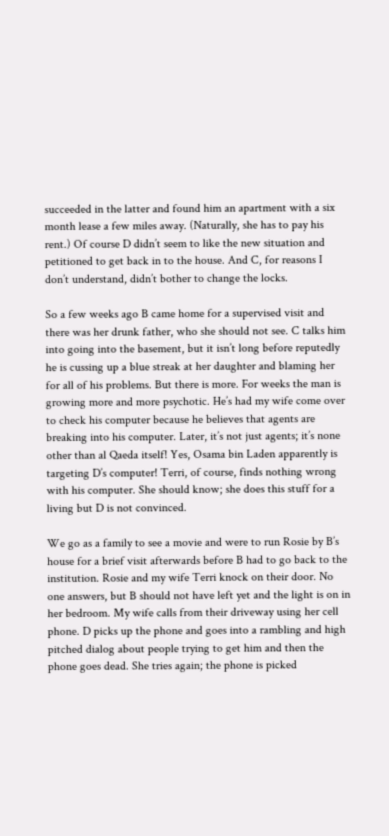succeeded in the latter and found him an apartment with a six month lease a few miles away. (Naturally, she has to pay his rent.) Of course D didn’t seem to like the new situation and petitioned to get back in to the house. And C, for reasons I don’t understand, didn’t bother to change the locks.

So a few weeks ago B came home for a supervised visit and there was her drunk father, who she should not see. C talks him into going into the basement, but it isn’t long before reputedly he is cussing up a blue streak at her daughter and blaming her for all of his problems. But there is more. For weeks the man is growing more and more psychotic. He’s had my wife come over to check his computer because he believes that agents are breaking into his computer. Later, it’s not just agents; it’s none other than al Qaeda itself! Yes, Osama bin Laden apparently is targeting D’s computer! Terri, of course, finds nothing wrong with his computer. She should know; she does this stuff for a living but D is not convinced.

We go as a family to see a movie and were to run Rosie by B’s house for a brief visit afterwards before B had to go back to the institution. Rosie and my wife Terri knock on their door. No one answers, but B should not have left yet and the light is on in her bedroom. My wife calls from their driveway using her cell phone. D picks up the phone and goes into a rambling and high pitched dialog about people trying to get him and then the phone goes dead. She tries again; the phone is picked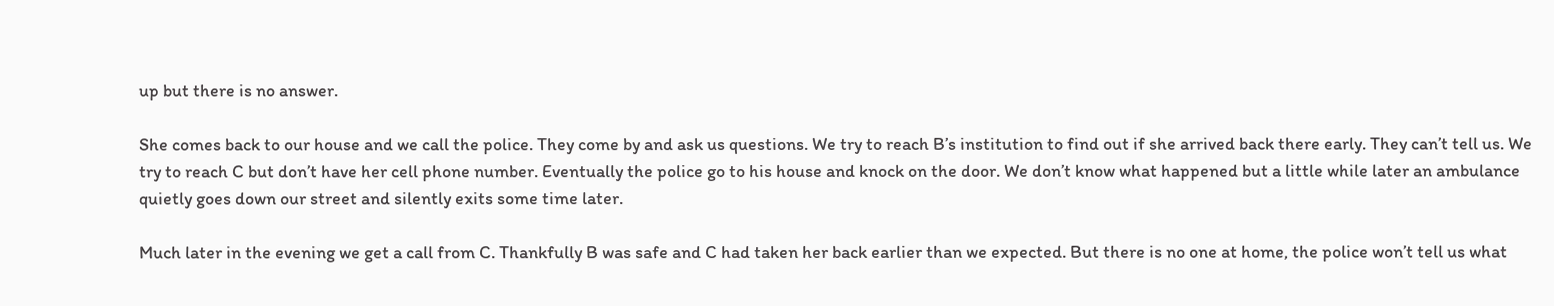up but there is no answer.

She comes back to our house and we call the police. They come by and ask us questions. We try to reach B’s institution to find out if she arrived back there early. They can’t tell us. We try to reach C but don’t have her cell phone number. Eventually the police go to his house and knock on the door. We don’t know what happened but a little while later an ambulance quietly goes down our street and silently exits some time later.

Much later in the evening we get a call from C. Thankfully B was safe and C had taken her back earlier than we expected. But there is no one at home, the police won’t tell us what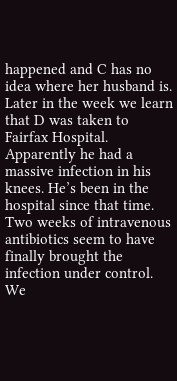happened and C has no idea where her husband is. Later in the week we learn that D was taken to Fairfax Hospital. Apparently he had a massive infection in his knees. He’s been in the hospital since that time. Two weeks of intravenous antibiotics seem to have finally brought the infection under control. We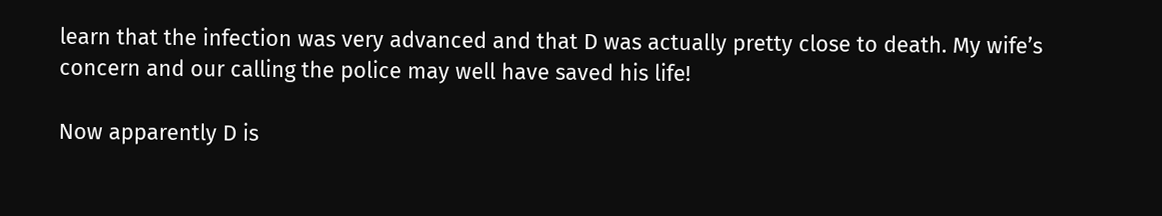learn that the infection was very advanced and that D was actually pretty close to death. My wife’s concern and our calling the police may well have saved his life!

Now apparently D is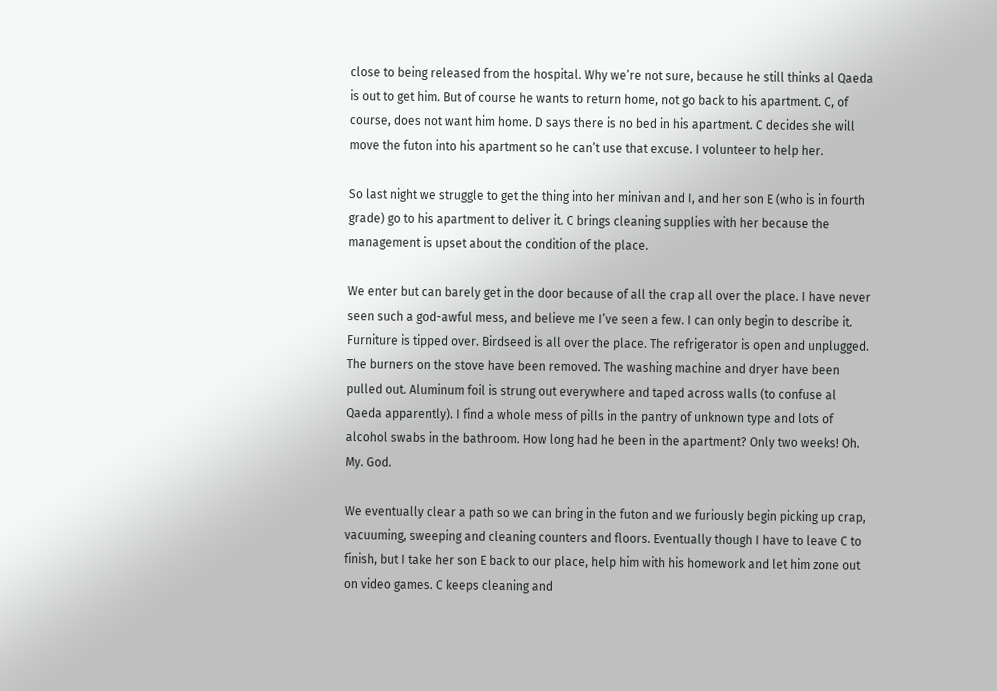close to being released from the hospital. Why we’re not sure, because he still thinks al Qaeda is out to get him. But of course he wants to return home, not go back to his apartment. C, of course, does not want him home. D says there is no bed in his apartment. C decides she will move the futon into his apartment so he can’t use that excuse. I volunteer to help her.

So last night we struggle to get the thing into her minivan and I, and her son E (who is in fourth grade) go to his apartment to deliver it. C brings cleaning supplies with her because the management is upset about the condition of the place.

We enter but can barely get in the door because of all the crap all over the place. I have never seen such a god-awful mess, and believe me I’ve seen a few. I can only begin to describe it. Furniture is tipped over. Birdseed is all over the place. The refrigerator is open and unplugged. The burners on the stove have been removed. The washing machine and dryer have been pulled out. Aluminum foil is strung out everywhere and taped across walls (to confuse al Qaeda apparently). I find a whole mess of pills in the pantry of unknown type and lots of alcohol swabs in the bathroom. How long had he been in the apartment? Only two weeks! Oh. My. God.

We eventually clear a path so we can bring in the futon and we furiously begin picking up crap, vacuuming, sweeping and cleaning counters and floors. Eventually though I have to leave C to finish, but I take her son E back to our place, help him with his homework and let him zone out on video games. C keeps cleaning and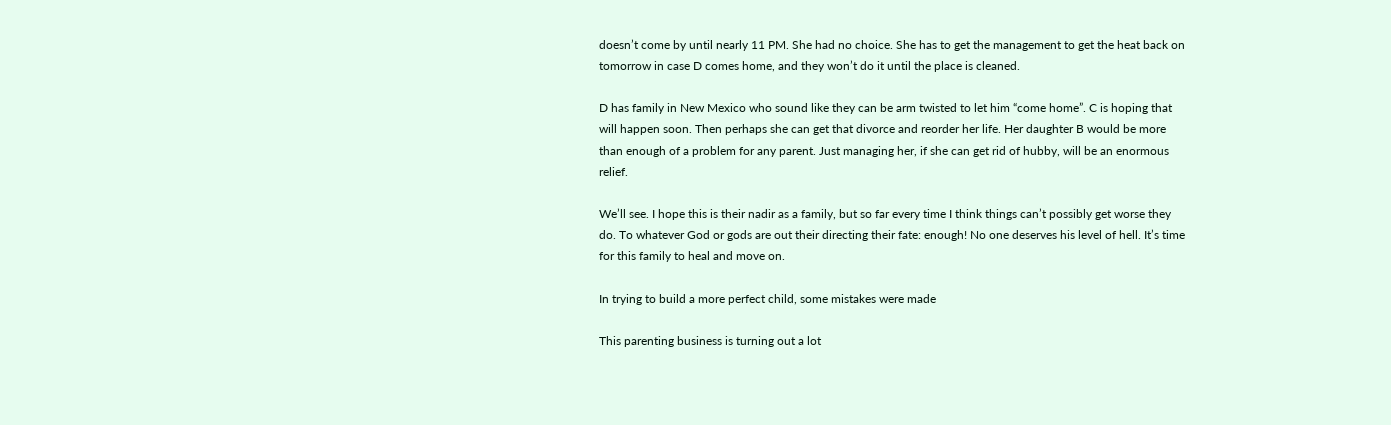doesn’t come by until nearly 11 PM. She had no choice. She has to get the management to get the heat back on tomorrow in case D comes home, and they won’t do it until the place is cleaned.

D has family in New Mexico who sound like they can be arm twisted to let him “come home”. C is hoping that will happen soon. Then perhaps she can get that divorce and reorder her life. Her daughter B would be more than enough of a problem for any parent. Just managing her, if she can get rid of hubby, will be an enormous relief.

We’ll see. I hope this is their nadir as a family, but so far every time I think things can’t possibly get worse they do. To whatever God or gods are out their directing their fate: enough! No one deserves his level of hell. It’s time for this family to heal and move on.

In trying to build a more perfect child, some mistakes were made

This parenting business is turning out a lot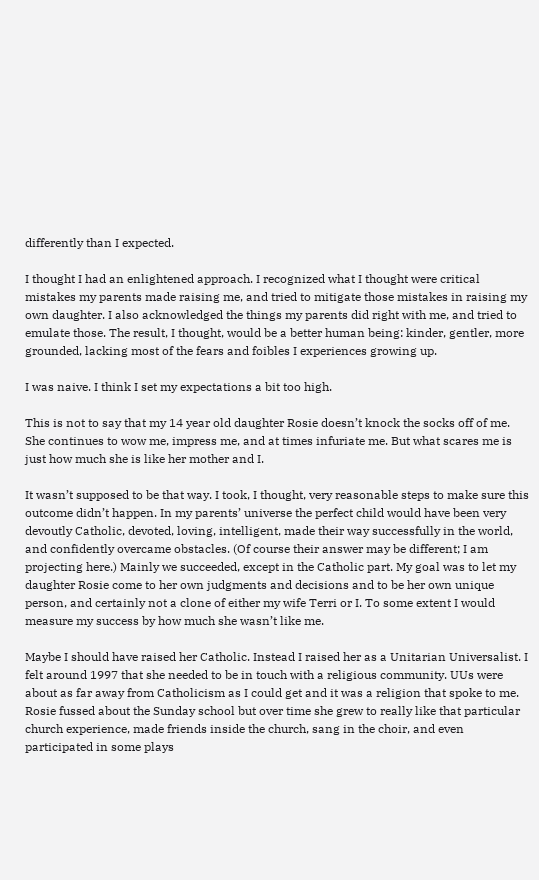differently than I expected.

I thought I had an enlightened approach. I recognized what I thought were critical mistakes my parents made raising me, and tried to mitigate those mistakes in raising my own daughter. I also acknowledged the things my parents did right with me, and tried to emulate those. The result, I thought, would be a better human being: kinder, gentler, more grounded, lacking most of the fears and foibles I experiences growing up.

I was naive. I think I set my expectations a bit too high.

This is not to say that my 14 year old daughter Rosie doesn’t knock the socks off of me. She continues to wow me, impress me, and at times infuriate me. But what scares me is just how much she is like her mother and I.

It wasn’t supposed to be that way. I took, I thought, very reasonable steps to make sure this outcome didn’t happen. In my parents’ universe the perfect child would have been very devoutly Catholic, devoted, loving, intelligent, made their way successfully in the world, and confidently overcame obstacles. (Of course their answer may be different; I am projecting here.) Mainly we succeeded, except in the Catholic part. My goal was to let my daughter Rosie come to her own judgments and decisions and to be her own unique person, and certainly not a clone of either my wife Terri or I. To some extent I would measure my success by how much she wasn’t like me.

Maybe I should have raised her Catholic. Instead I raised her as a Unitarian Universalist. I felt around 1997 that she needed to be in touch with a religious community. UUs were about as far away from Catholicism as I could get and it was a religion that spoke to me. Rosie fussed about the Sunday school but over time she grew to really like that particular church experience, made friends inside the church, sang in the choir, and even participated in some plays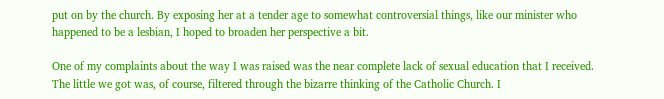put on by the church. By exposing her at a tender age to somewhat controversial things, like our minister who happened to be a lesbian, I hoped to broaden her perspective a bit.

One of my complaints about the way I was raised was the near complete lack of sexual education that I received. The little we got was, of course, filtered through the bizarre thinking of the Catholic Church. I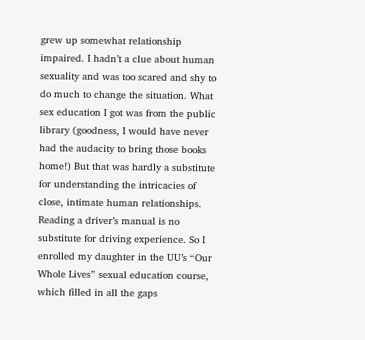grew up somewhat relationship impaired. I hadn’t a clue about human sexuality and was too scared and shy to do much to change the situation. What sex education I got was from the public library (goodness, I would have never had the audacity to bring those books home!) But that was hardly a substitute for understanding the intricacies of close, intimate human relationships. Reading a driver’s manual is no substitute for driving experience. So I enrolled my daughter in the UU’s “Our Whole Lives” sexual education course, which filled in all the gaps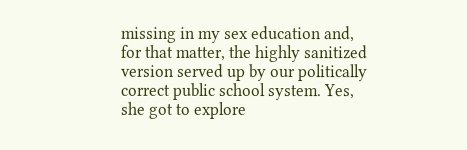missing in my sex education and, for that matter, the highly sanitized version served up by our politically correct public school system. Yes, she got to explore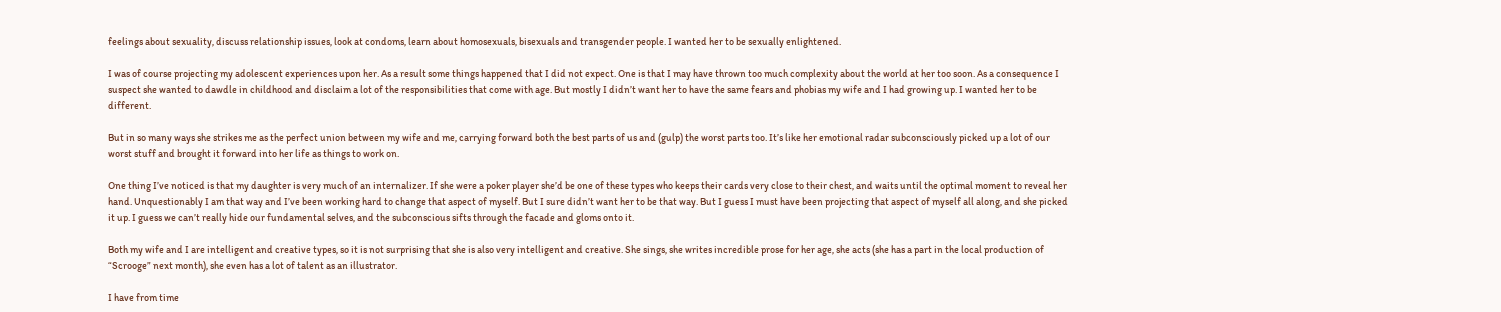feelings about sexuality, discuss relationship issues, look at condoms, learn about homosexuals, bisexuals and transgender people. I wanted her to be sexually enlightened.

I was of course projecting my adolescent experiences upon her. As a result some things happened that I did not expect. One is that I may have thrown too much complexity about the world at her too soon. As a consequence I suspect she wanted to dawdle in childhood and disclaim a lot of the responsibilities that come with age. But mostly I didn’t want her to have the same fears and phobias my wife and I had growing up. I wanted her to be different.

But in so many ways she strikes me as the perfect union between my wife and me, carrying forward both the best parts of us and (gulp) the worst parts too. It’s like her emotional radar subconsciously picked up a lot of our worst stuff and brought it forward into her life as things to work on.

One thing I’ve noticed is that my daughter is very much of an internalizer. If she were a poker player she’d be one of these types who keeps their cards very close to their chest, and waits until the optimal moment to reveal her hand. Unquestionably I am that way and I’ve been working hard to change that aspect of myself. But I sure didn’t want her to be that way. But I guess I must have been projecting that aspect of myself all along, and she picked it up. I guess we can’t really hide our fundamental selves, and the subconscious sifts through the facade and gloms onto it.

Both my wife and I are intelligent and creative types, so it is not surprising that she is also very intelligent and creative. She sings, she writes incredible prose for her age, she acts (she has a part in the local production of “Scrooge” next month), she even has a lot of talent as an illustrator.

I have from time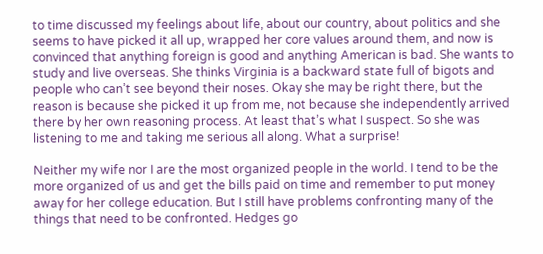to time discussed my feelings about life, about our country, about politics and she seems to have picked it all up, wrapped her core values around them, and now is convinced that anything foreign is good and anything American is bad. She wants to study and live overseas. She thinks Virginia is a backward state full of bigots and people who can’t see beyond their noses. Okay she may be right there, but the reason is because she picked it up from me, not because she independently arrived there by her own reasoning process. At least that’s what I suspect. So she was listening to me and taking me serious all along. What a surprise!

Neither my wife nor I are the most organized people in the world. I tend to be the more organized of us and get the bills paid on time and remember to put money away for her college education. But I still have problems confronting many of the things that need to be confronted. Hedges go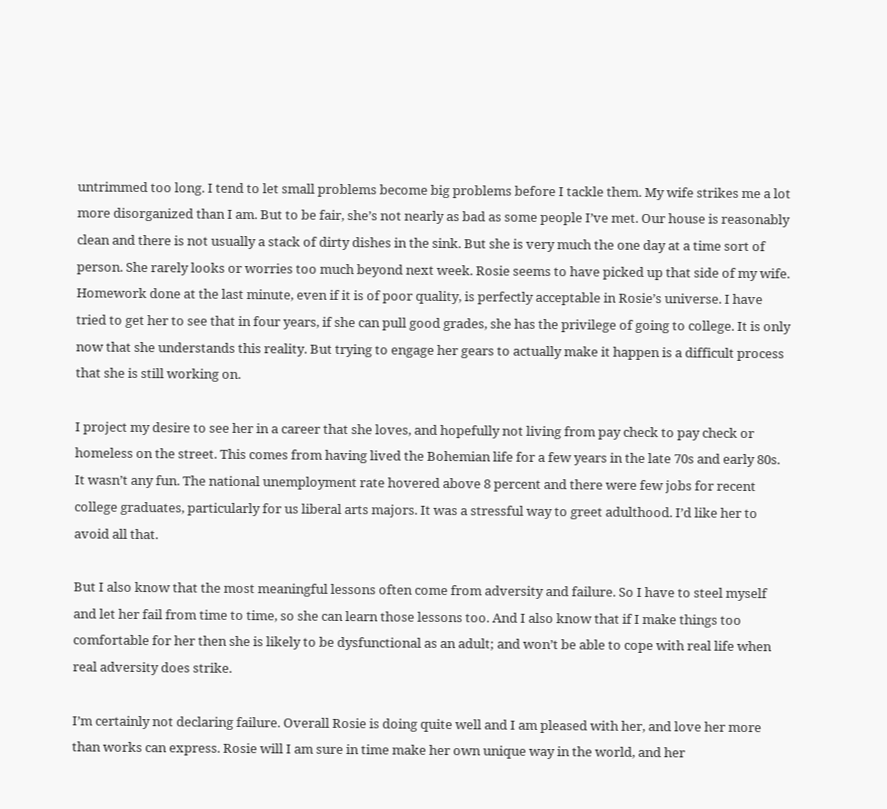untrimmed too long. I tend to let small problems become big problems before I tackle them. My wife strikes me a lot more disorganized than I am. But to be fair, she’s not nearly as bad as some people I’ve met. Our house is reasonably clean and there is not usually a stack of dirty dishes in the sink. But she is very much the one day at a time sort of person. She rarely looks or worries too much beyond next week. Rosie seems to have picked up that side of my wife. Homework done at the last minute, even if it is of poor quality, is perfectly acceptable in Rosie’s universe. I have tried to get her to see that in four years, if she can pull good grades, she has the privilege of going to college. It is only now that she understands this reality. But trying to engage her gears to actually make it happen is a difficult process that she is still working on.

I project my desire to see her in a career that she loves, and hopefully not living from pay check to pay check or homeless on the street. This comes from having lived the Bohemian life for a few years in the late 70s and early 80s. It wasn’t any fun. The national unemployment rate hovered above 8 percent and there were few jobs for recent college graduates, particularly for us liberal arts majors. It was a stressful way to greet adulthood. I’d like her to avoid all that.

But I also know that the most meaningful lessons often come from adversity and failure. So I have to steel myself and let her fail from time to time, so she can learn those lessons too. And I also know that if I make things too comfortable for her then she is likely to be dysfunctional as an adult; and won’t be able to cope with real life when real adversity does strike.

I’m certainly not declaring failure. Overall Rosie is doing quite well and I am pleased with her, and love her more than works can express. Rosie will I am sure in time make her own unique way in the world, and her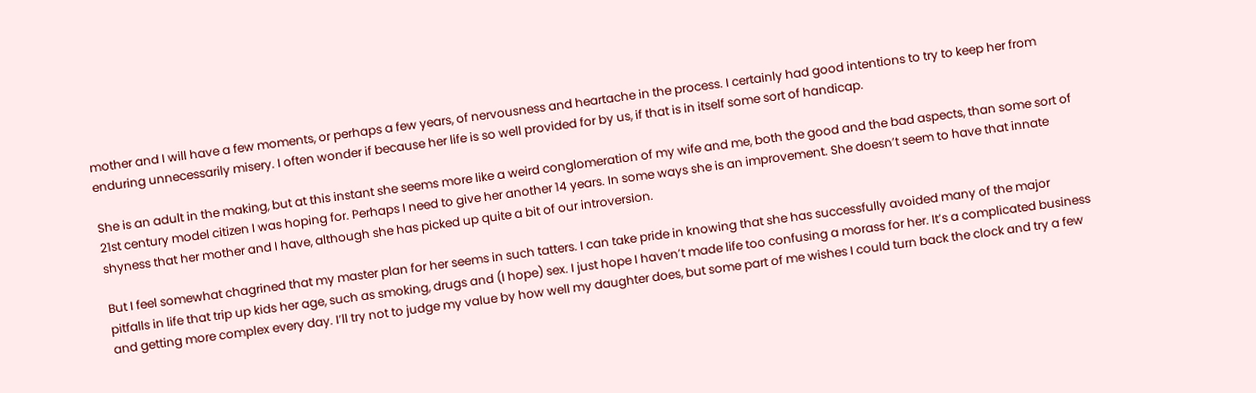mother and I will have a few moments, or perhaps a few years, of nervousness and heartache in the process. I certainly had good intentions to try to keep her from enduring unnecessarily misery. I often wonder if because her life is so well provided for by us, if that is in itself some sort of handicap.

She is an adult in the making, but at this instant she seems more like a weird conglomeration of my wife and me, both the good and the bad aspects, than some sort of 21st century model citizen I was hoping for. Perhaps I need to give her another 14 years. In some ways she is an improvement. She doesn’t seem to have that innate shyness that her mother and I have, although she has picked up quite a bit of our introversion.

But I feel somewhat chagrined that my master plan for her seems in such tatters. I can take pride in knowing that she has successfully avoided many of the major pitfalls in life that trip up kids her age, such as smoking, drugs and (I hope) sex. I just hope I haven’t made life too confusing a morass for her. It’s a complicated business and getting more complex every day. I’ll try not to judge my value by how well my daughter does, but some part of me wishes I could turn back the clock and try a few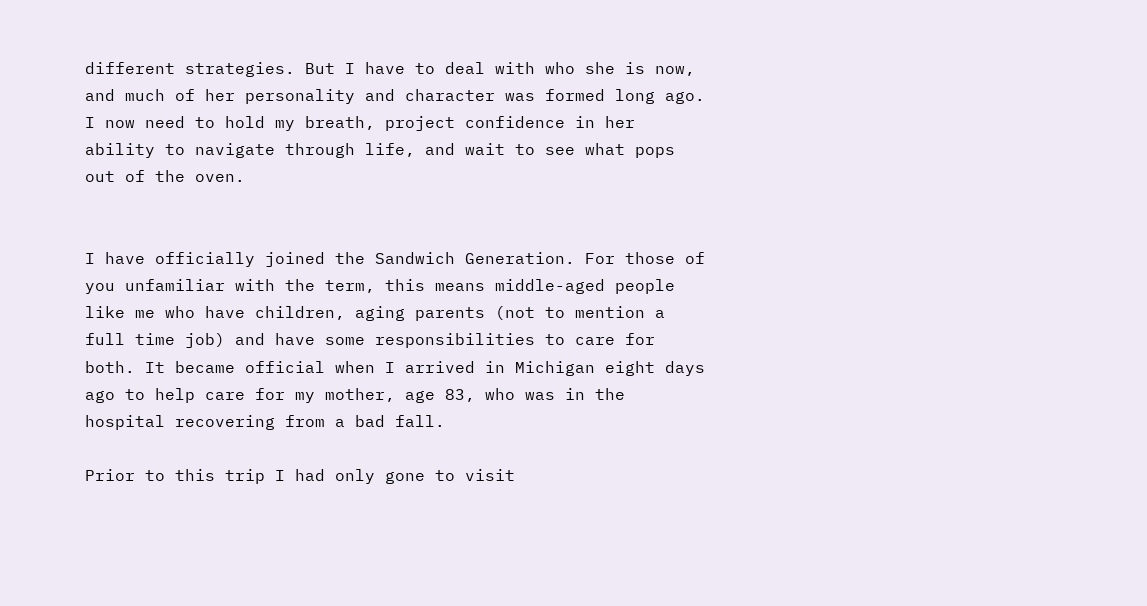different strategies. But I have to deal with who she is now, and much of her personality and character was formed long ago. I now need to hold my breath, project confidence in her ability to navigate through life, and wait to see what pops out of the oven.


I have officially joined the Sandwich Generation. For those of you unfamiliar with the term, this means middle-aged people like me who have children, aging parents (not to mention a full time job) and have some responsibilities to care for both. It became official when I arrived in Michigan eight days ago to help care for my mother, age 83, who was in the hospital recovering from a bad fall.

Prior to this trip I had only gone to visit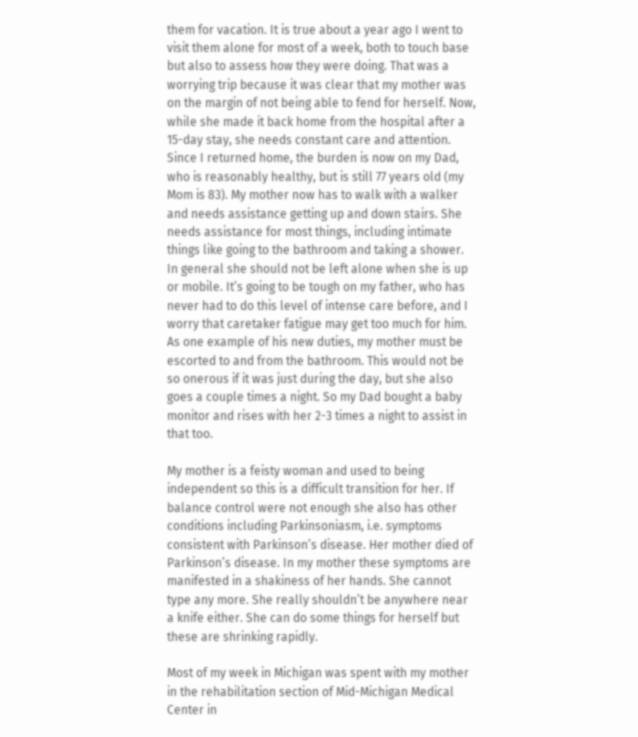them for vacation. It is true about a year ago I went to visit them alone for most of a week, both to touch base but also to assess how they were doing. That was a worrying trip because it was clear that my mother was on the margin of not being able to fend for herself. Now, while she made it back home from the hospital after a 15-day stay, she needs constant care and attention. Since I returned home, the burden is now on my Dad, who is reasonably healthy, but is still 77 years old (my Mom is 83). My mother now has to walk with a walker and needs assistance getting up and down stairs. She needs assistance for most things, including intimate things like going to the bathroom and taking a shower. In general she should not be left alone when she is up or mobile. It’s going to be tough on my father, who has never had to do this level of intense care before, and I worry that caretaker fatigue may get too much for him. As one example of his new duties, my mother must be escorted to and from the bathroom. This would not be so onerous if it was just during the day, but she also goes a couple times a night. So my Dad bought a baby monitor and rises with her 2-3 times a night to assist in that too.

My mother is a feisty woman and used to being independent so this is a difficult transition for her. If balance control were not enough she also has other conditions including Parkinsoniasm, i.e. symptoms consistent with Parkinson’s disease. Her mother died of Parkinson’s disease. In my mother these symptoms are manifested in a shakiness of her hands. She cannot type any more. She really shouldn’t be anywhere near a knife either. She can do some things for herself but these are shrinking rapidly.

Most of my week in Michigan was spent with my mother in the rehabilitation section of Mid-Michigan Medical Center in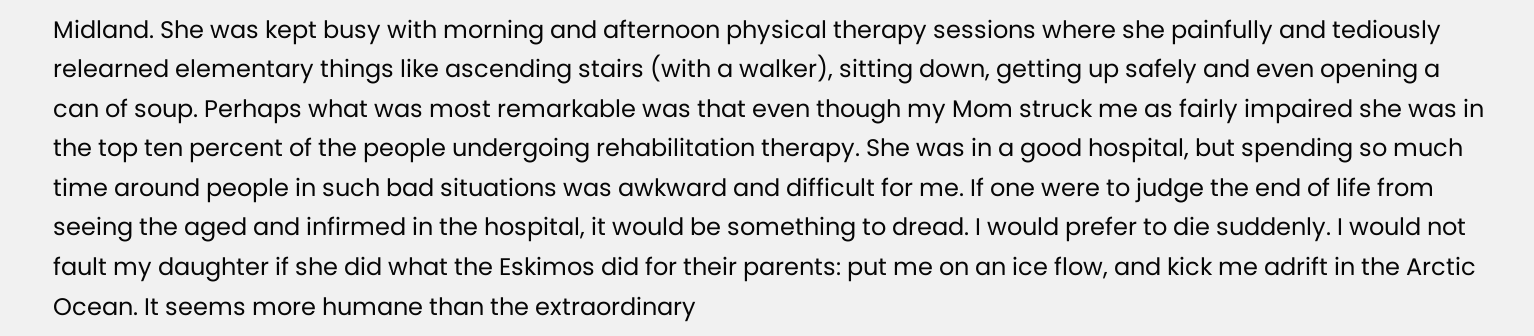Midland. She was kept busy with morning and afternoon physical therapy sessions where she painfully and tediously relearned elementary things like ascending stairs (with a walker), sitting down, getting up safely and even opening a can of soup. Perhaps what was most remarkable was that even though my Mom struck me as fairly impaired she was in the top ten percent of the people undergoing rehabilitation therapy. She was in a good hospital, but spending so much time around people in such bad situations was awkward and difficult for me. If one were to judge the end of life from seeing the aged and infirmed in the hospital, it would be something to dread. I would prefer to die suddenly. I would not fault my daughter if she did what the Eskimos did for their parents: put me on an ice flow, and kick me adrift in the Arctic Ocean. It seems more humane than the extraordinary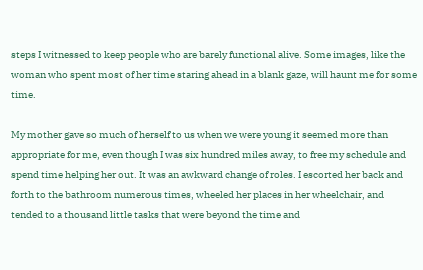steps I witnessed to keep people who are barely functional alive. Some images, like the woman who spent most of her time staring ahead in a blank gaze, will haunt me for some time.

My mother gave so much of herself to us when we were young it seemed more than appropriate for me, even though I was six hundred miles away, to free my schedule and spend time helping her out. It was an awkward change of roles. I escorted her back and forth to the bathroom numerous times, wheeled her places in her wheelchair, and tended to a thousand little tasks that were beyond the time and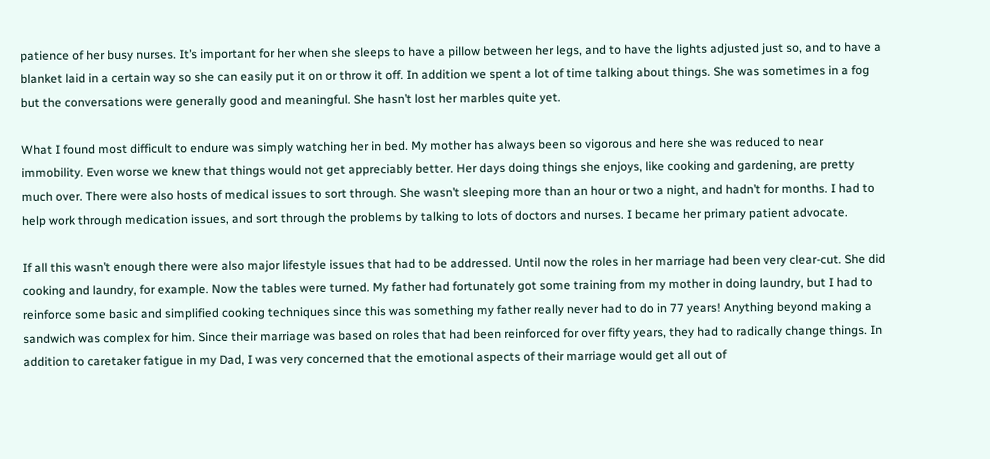patience of her busy nurses. It’s important for her when she sleeps to have a pillow between her legs, and to have the lights adjusted just so, and to have a blanket laid in a certain way so she can easily put it on or throw it off. In addition we spent a lot of time talking about things. She was sometimes in a fog but the conversations were generally good and meaningful. She hasn’t lost her marbles quite yet.

What I found most difficult to endure was simply watching her in bed. My mother has always been so vigorous and here she was reduced to near immobility. Even worse we knew that things would not get appreciably better. Her days doing things she enjoys, like cooking and gardening, are pretty much over. There were also hosts of medical issues to sort through. She wasn’t sleeping more than an hour or two a night, and hadn’t for months. I had to help work through medication issues, and sort through the problems by talking to lots of doctors and nurses. I became her primary patient advocate.

If all this wasn’t enough there were also major lifestyle issues that had to be addressed. Until now the roles in her marriage had been very clear-cut. She did cooking and laundry, for example. Now the tables were turned. My father had fortunately got some training from my mother in doing laundry, but I had to reinforce some basic and simplified cooking techniques since this was something my father really never had to do in 77 years! Anything beyond making a sandwich was complex for him. Since their marriage was based on roles that had been reinforced for over fifty years, they had to radically change things. In addition to caretaker fatigue in my Dad, I was very concerned that the emotional aspects of their marriage would get all out of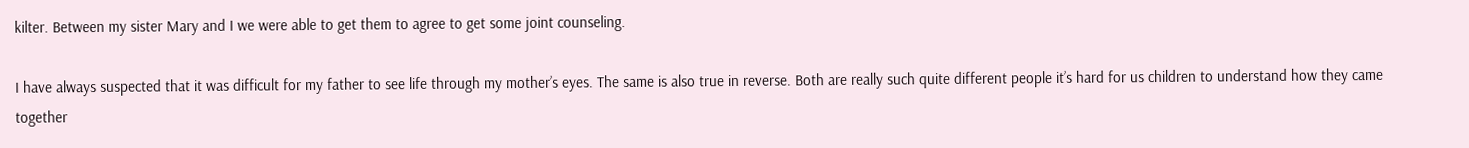kilter. Between my sister Mary and I we were able to get them to agree to get some joint counseling.

I have always suspected that it was difficult for my father to see life through my mother’s eyes. The same is also true in reverse. Both are really such quite different people it’s hard for us children to understand how they came together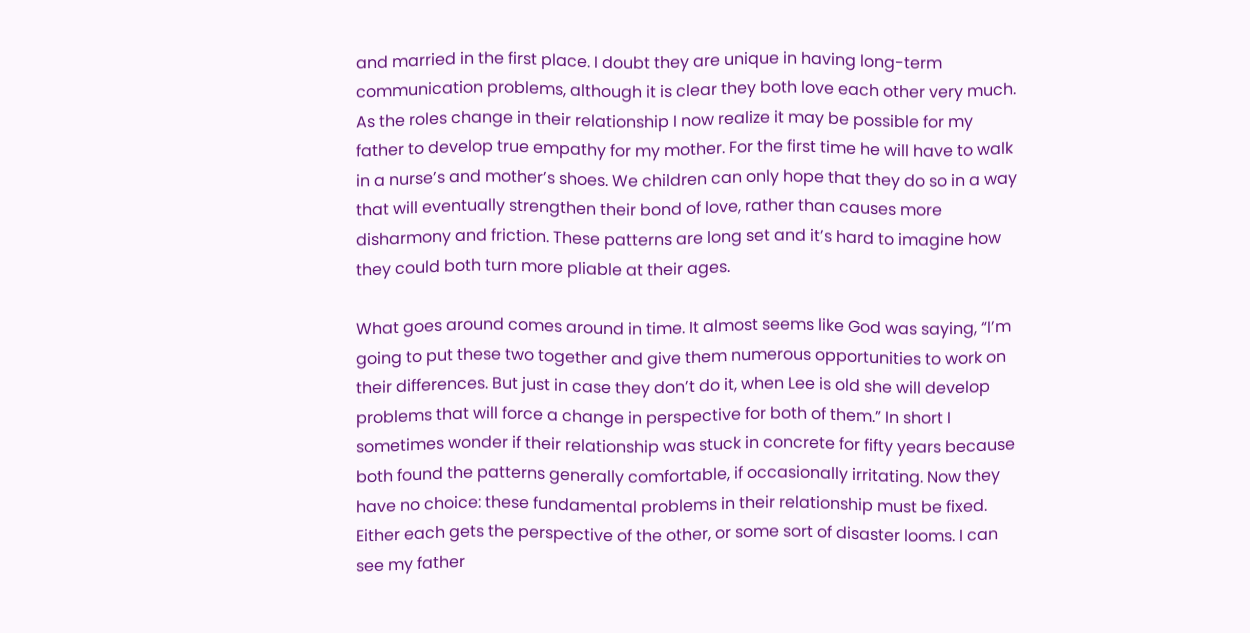and married in the first place. I doubt they are unique in having long-term communication problems, although it is clear they both love each other very much. As the roles change in their relationship I now realize it may be possible for my father to develop true empathy for my mother. For the first time he will have to walk in a nurse’s and mother’s shoes. We children can only hope that they do so in a way that will eventually strengthen their bond of love, rather than causes more disharmony and friction. These patterns are long set and it’s hard to imagine how they could both turn more pliable at their ages.

What goes around comes around in time. It almost seems like God was saying, “I’m going to put these two together and give them numerous opportunities to work on their differences. But just in case they don’t do it, when Lee is old she will develop problems that will force a change in perspective for both of them.” In short I sometimes wonder if their relationship was stuck in concrete for fifty years because both found the patterns generally comfortable, if occasionally irritating. Now they have no choice: these fundamental problems in their relationship must be fixed. Either each gets the perspective of the other, or some sort of disaster looms. I can see my father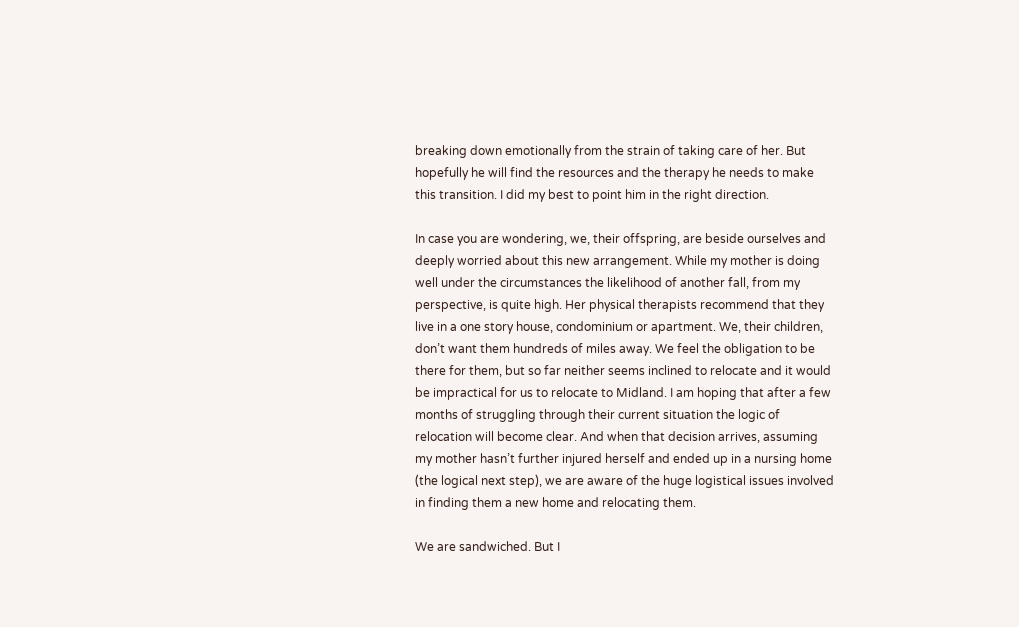breaking down emotionally from the strain of taking care of her. But hopefully he will find the resources and the therapy he needs to make this transition. I did my best to point him in the right direction.

In case you are wondering, we, their offspring, are beside ourselves and deeply worried about this new arrangement. While my mother is doing well under the circumstances the likelihood of another fall, from my perspective, is quite high. Her physical therapists recommend that they live in a one story house, condominium or apartment. We, their children, don’t want them hundreds of miles away. We feel the obligation to be there for them, but so far neither seems inclined to relocate and it would be impractical for us to relocate to Midland. I am hoping that after a few months of struggling through their current situation the logic of relocation will become clear. And when that decision arrives, assuming my mother hasn’t further injured herself and ended up in a nursing home (the logical next step), we are aware of the huge logistical issues involved in finding them a new home and relocating them.

We are sandwiched. But I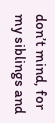don’t mind, for my siblings and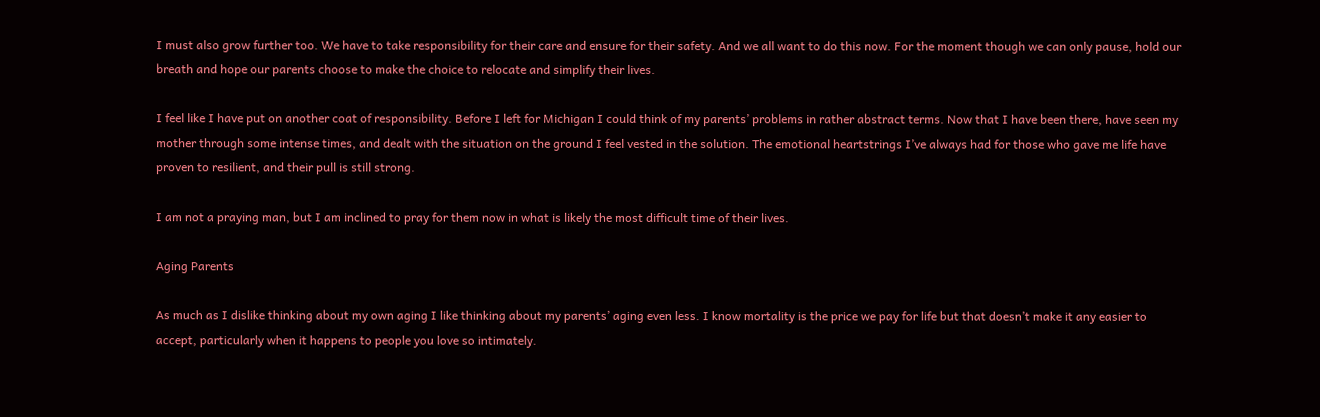I must also grow further too. We have to take responsibility for their care and ensure for their safety. And we all want to do this now. For the moment though we can only pause, hold our breath and hope our parents choose to make the choice to relocate and simplify their lives.

I feel like I have put on another coat of responsibility. Before I left for Michigan I could think of my parents’ problems in rather abstract terms. Now that I have been there, have seen my mother through some intense times, and dealt with the situation on the ground I feel vested in the solution. The emotional heartstrings I’ve always had for those who gave me life have proven to resilient, and their pull is still strong.

I am not a praying man, but I am inclined to pray for them now in what is likely the most difficult time of their lives.

Aging Parents

As much as I dislike thinking about my own aging I like thinking about my parents’ aging even less. I know mortality is the price we pay for life but that doesn’t make it any easier to accept, particularly when it happens to people you love so intimately.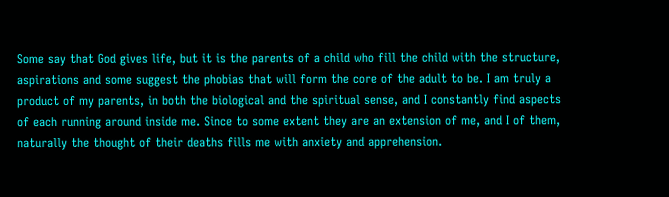Some say that God gives life, but it is the parents of a child who fill the child with the structure, aspirations and some suggest the phobias that will form the core of the adult to be. I am truly a product of my parents, in both the biological and the spiritual sense, and I constantly find aspects of each running around inside me. Since to some extent they are an extension of me, and I of them, naturally the thought of their deaths fills me with anxiety and apprehension.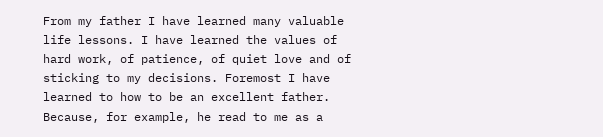From my father I have learned many valuable life lessons. I have learned the values of hard work, of patience, of quiet love and of sticking to my decisions. Foremost I have learned to how to be an excellent father. Because, for example, he read to me as a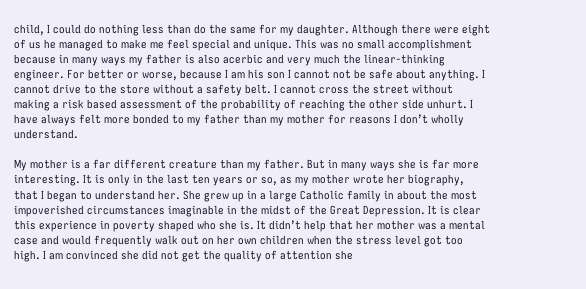child, I could do nothing less than do the same for my daughter. Although there were eight of us he managed to make me feel special and unique. This was no small accomplishment because in many ways my father is also acerbic and very much the linear-thinking engineer. For better or worse, because I am his son I cannot not be safe about anything. I cannot drive to the store without a safety belt. I cannot cross the street without making a risk based assessment of the probability of reaching the other side unhurt. I have always felt more bonded to my father than my mother for reasons I don’t wholly understand.

My mother is a far different creature than my father. But in many ways she is far more interesting. It is only in the last ten years or so, as my mother wrote her biography, that I began to understand her. She grew up in a large Catholic family in about the most impoverished circumstances imaginable in the midst of the Great Depression. It is clear this experience in poverty shaped who she is. It didn’t help that her mother was a mental case and would frequently walk out on her own children when the stress level got too high. I am convinced she did not get the quality of attention she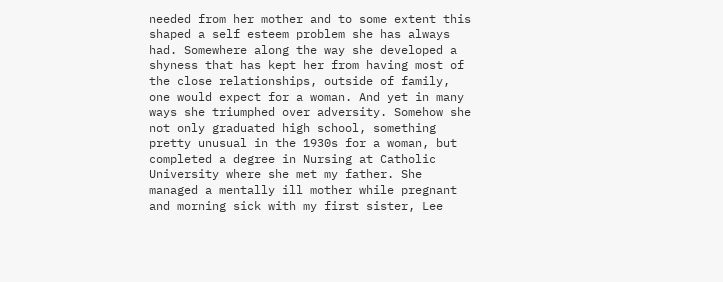needed from her mother and to some extent this shaped a self esteem problem she has always had. Somewhere along the way she developed a shyness that has kept her from having most of the close relationships, outside of family, one would expect for a woman. And yet in many ways she triumphed over adversity. Somehow she not only graduated high school, something pretty unusual in the 1930s for a woman, but completed a degree in Nursing at Catholic University where she met my father. She managed a mentally ill mother while pregnant and morning sick with my first sister, Lee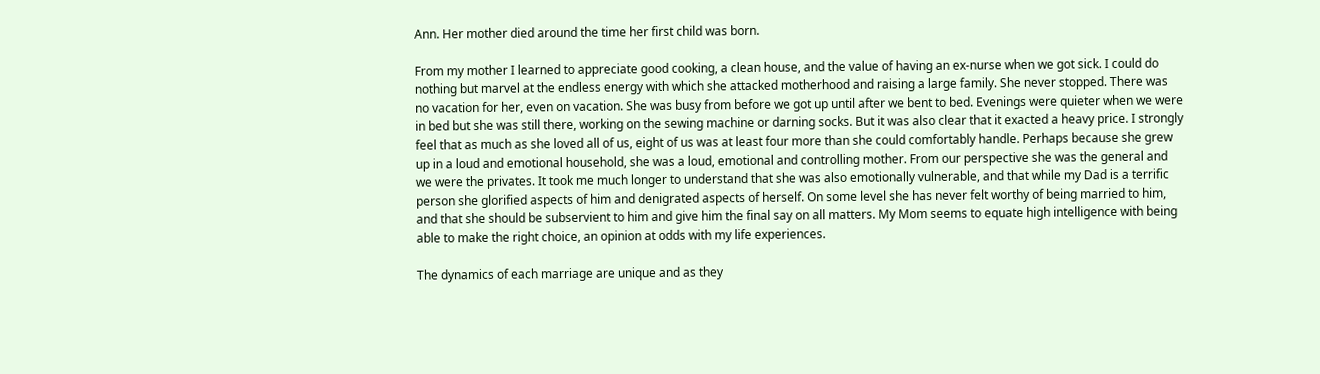Ann. Her mother died around the time her first child was born.

From my mother I learned to appreciate good cooking, a clean house, and the value of having an ex-nurse when we got sick. I could do nothing but marvel at the endless energy with which she attacked motherhood and raising a large family. She never stopped. There was no vacation for her, even on vacation. She was busy from before we got up until after we bent to bed. Evenings were quieter when we were in bed but she was still there, working on the sewing machine or darning socks. But it was also clear that it exacted a heavy price. I strongly feel that as much as she loved all of us, eight of us was at least four more than she could comfortably handle. Perhaps because she grew up in a loud and emotional household, she was a loud, emotional and controlling mother. From our perspective she was the general and we were the privates. It took me much longer to understand that she was also emotionally vulnerable, and that while my Dad is a terrific person she glorified aspects of him and denigrated aspects of herself. On some level she has never felt worthy of being married to him, and that she should be subservient to him and give him the final say on all matters. My Mom seems to equate high intelligence with being able to make the right choice, an opinion at odds with my life experiences.

The dynamics of each marriage are unique and as they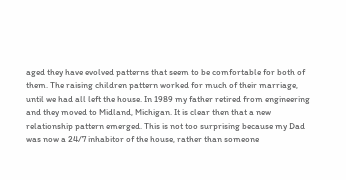aged they have evolved patterns that seem to be comfortable for both of them. The raising children pattern worked for much of their marriage, until we had all left the house. In 1989 my father retired from engineering and they moved to Midland, Michigan. It is clear then that a new relationship pattern emerged. This is not too surprising because my Dad was now a 24/7 inhabitor of the house, rather than someone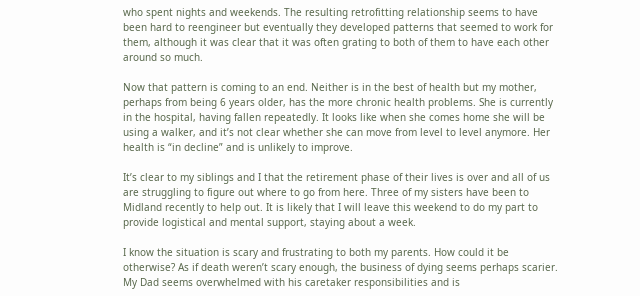who spent nights and weekends. The resulting retrofitting relationship seems to have been hard to reengineer but eventually they developed patterns that seemed to work for them, although it was clear that it was often grating to both of them to have each other around so much.

Now that pattern is coming to an end. Neither is in the best of health but my mother, perhaps from being 6 years older, has the more chronic health problems. She is currently in the hospital, having fallen repeatedly. It looks like when she comes home she will be using a walker, and it’s not clear whether she can move from level to level anymore. Her health is “in decline” and is unlikely to improve.

It’s clear to my siblings and I that the retirement phase of their lives is over and all of us are struggling to figure out where to go from here. Three of my sisters have been to Midland recently to help out. It is likely that I will leave this weekend to do my part to provide logistical and mental support, staying about a week.

I know the situation is scary and frustrating to both my parents. How could it be otherwise? As if death weren’t scary enough, the business of dying seems perhaps scarier. My Dad seems overwhelmed with his caretaker responsibilities and is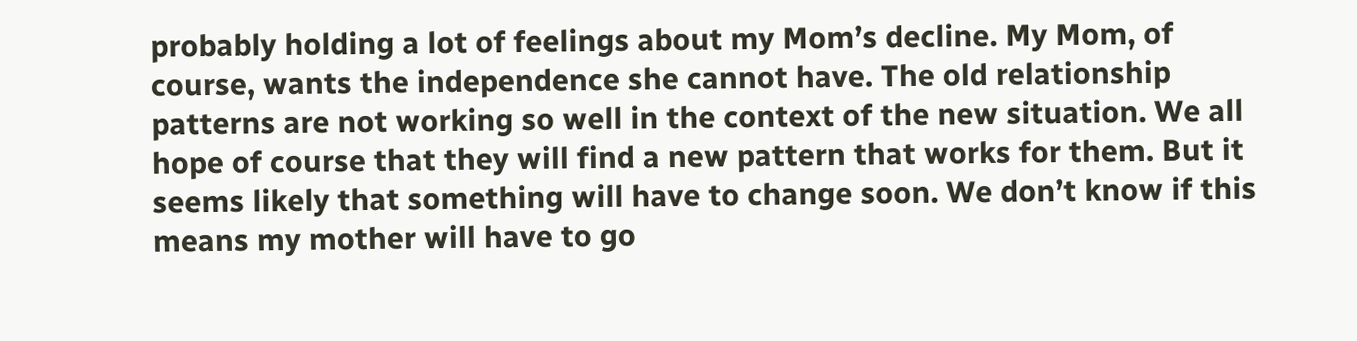probably holding a lot of feelings about my Mom’s decline. My Mom, of course, wants the independence she cannot have. The old relationship patterns are not working so well in the context of the new situation. We all hope of course that they will find a new pattern that works for them. But it seems likely that something will have to change soon. We don’t know if this means my mother will have to go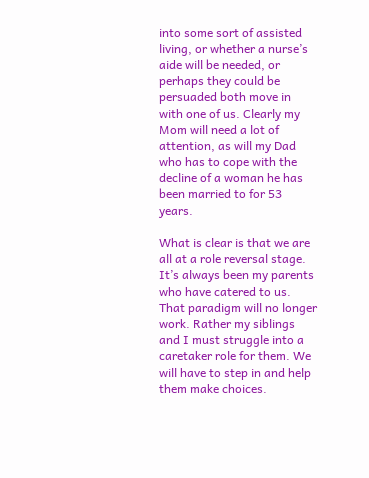into some sort of assisted living, or whether a nurse’s aide will be needed, or perhaps they could be persuaded both move in with one of us. Clearly my Mom will need a lot of attention, as will my Dad who has to cope with the decline of a woman he has been married to for 53 years.

What is clear is that we are all at a role reversal stage. It’s always been my parents who have catered to us. That paradigm will no longer work. Rather my siblings and I must struggle into a caretaker role for them. We will have to step in and help them make choices.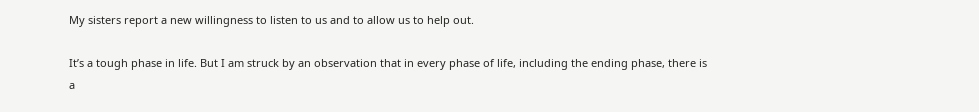My sisters report a new willingness to listen to us and to allow us to help out.

It’s a tough phase in life. But I am struck by an observation that in every phase of life, including the ending phase, there is a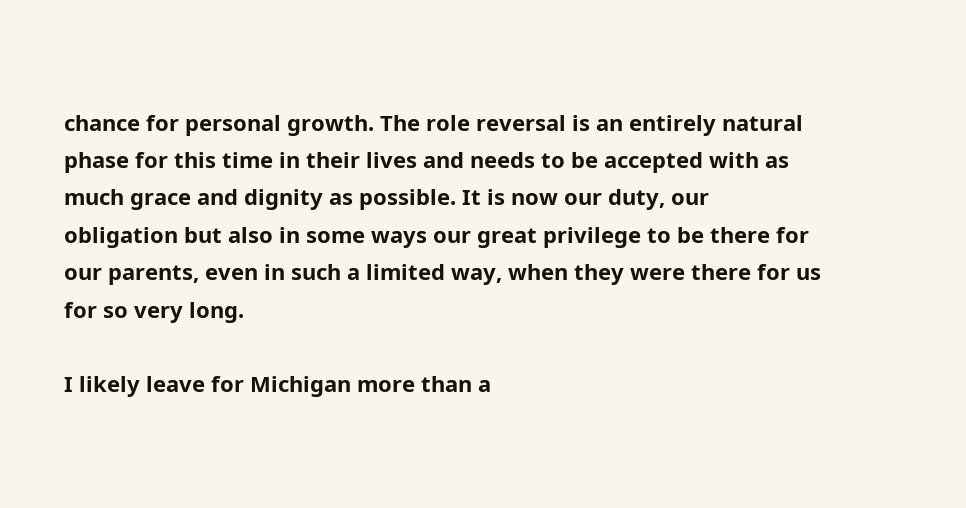chance for personal growth. The role reversal is an entirely natural phase for this time in their lives and needs to be accepted with as much grace and dignity as possible. It is now our duty, our obligation but also in some ways our great privilege to be there for our parents, even in such a limited way, when they were there for us for so very long.

I likely leave for Michigan more than a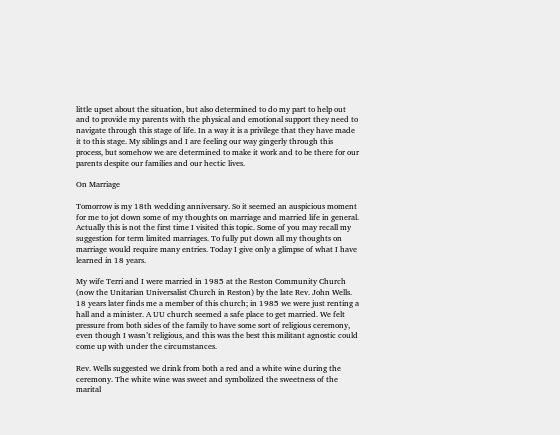little upset about the situation, but also determined to do my part to help out and to provide my parents with the physical and emotional support they need to navigate through this stage of life. In a way it is a privilege that they have made it to this stage. My siblings and I are feeling our way gingerly through this process, but somehow we are determined to make it work and to be there for our parents despite our families and our hectic lives.

On Marriage

Tomorrow is my 18th wedding anniversary. So it seemed an auspicious moment for me to jot down some of my thoughts on marriage and married life in general. Actually this is not the first time I visited this topic. Some of you may recall my suggestion for term limited marriages. To fully put down all my thoughts on marriage would require many entries. Today I give only a glimpse of what I have learned in 18 years.

My wife Terri and I were married in 1985 at the Reston Community Church (now the Unitarian Universalist Church in Reston) by the late Rev. John Wells. 18 years later finds me a member of this church; in 1985 we were just renting a hall and a minister. A UU church seemed a safe place to get married. We felt pressure from both sides of the family to have some sort of religious ceremony, even though I wasn’t religious, and this was the best this militant agnostic could come up with under the circumstances.

Rev. Wells suggested we drink from both a red and a white wine during the ceremony. The white wine was sweet and symbolized the sweetness of the marital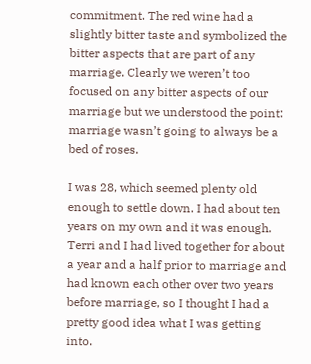commitment. The red wine had a slightly bitter taste and symbolized the bitter aspects that are part of any marriage. Clearly we weren’t too focused on any bitter aspects of our marriage but we understood the point: marriage wasn’t going to always be a bed of roses.

I was 28, which seemed plenty old enough to settle down. I had about ten years on my own and it was enough. Terri and I had lived together for about a year and a half prior to marriage and had known each other over two years before marriage, so I thought I had a pretty good idea what I was getting into.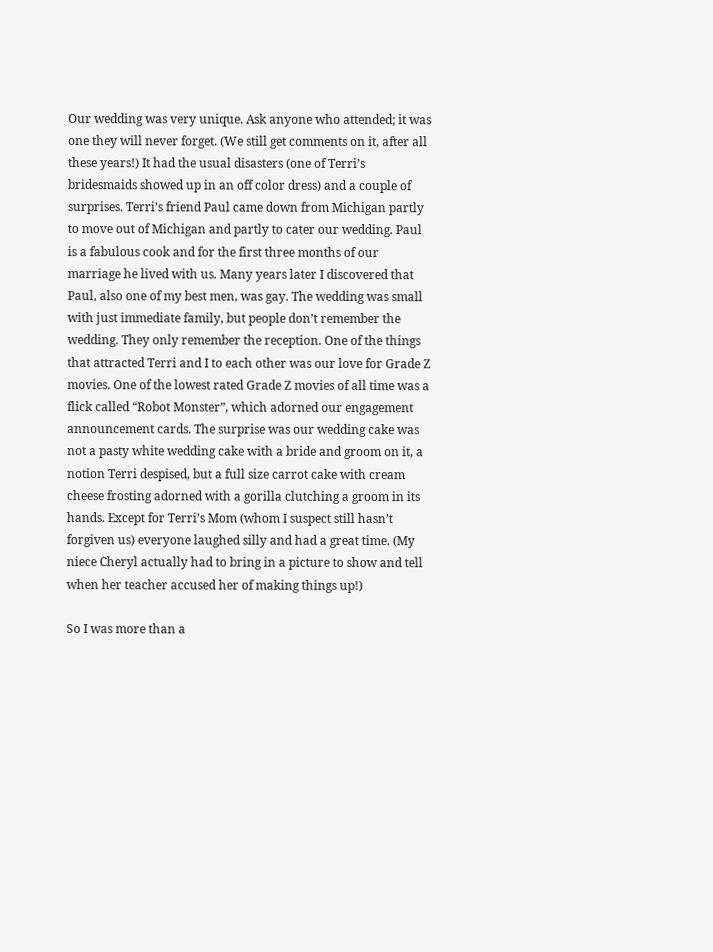Our wedding was very unique. Ask anyone who attended; it was one they will never forget. (We still get comments on it, after all these years!) It had the usual disasters (one of Terri’s bridesmaids showed up in an off color dress) and a couple of surprises. Terri’s friend Paul came down from Michigan partly to move out of Michigan and partly to cater our wedding. Paul is a fabulous cook and for the first three months of our marriage he lived with us. Many years later I discovered that Paul, also one of my best men, was gay. The wedding was small with just immediate family, but people don’t remember the wedding. They only remember the reception. One of the things that attracted Terri and I to each other was our love for Grade Z movies. One of the lowest rated Grade Z movies of all time was a flick called “Robot Monster”, which adorned our engagement announcement cards. The surprise was our wedding cake was not a pasty white wedding cake with a bride and groom on it, a notion Terri despised, but a full size carrot cake with cream cheese frosting adorned with a gorilla clutching a groom in its hands. Except for Terri’s Mom (whom I suspect still hasn’t forgiven us) everyone laughed silly and had a great time. (My niece Cheryl actually had to bring in a picture to show and tell when her teacher accused her of making things up!)

So I was more than a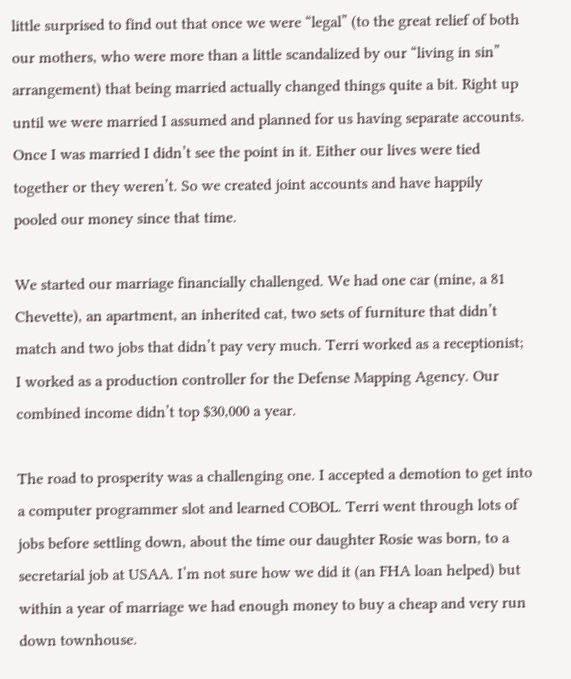little surprised to find out that once we were “legal” (to the great relief of both our mothers, who were more than a little scandalized by our “living in sin” arrangement) that being married actually changed things quite a bit. Right up until we were married I assumed and planned for us having separate accounts. Once I was married I didn’t see the point in it. Either our lives were tied together or they weren’t. So we created joint accounts and have happily pooled our money since that time.

We started our marriage financially challenged. We had one car (mine, a 81 Chevette), an apartment, an inherited cat, two sets of furniture that didn’t match and two jobs that didn’t pay very much. Terri worked as a receptionist; I worked as a production controller for the Defense Mapping Agency. Our combined income didn’t top $30,000 a year.

The road to prosperity was a challenging one. I accepted a demotion to get into a computer programmer slot and learned COBOL. Terri went through lots of jobs before settling down, about the time our daughter Rosie was born, to a secretarial job at USAA. I’m not sure how we did it (an FHA loan helped) but within a year of marriage we had enough money to buy a cheap and very run down townhouse.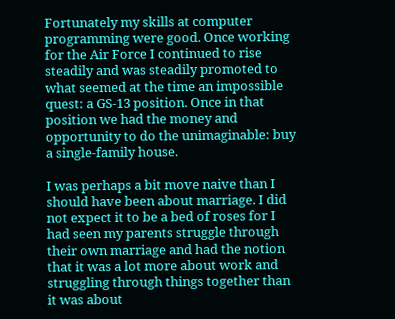Fortunately my skills at computer programming were good. Once working for the Air Force I continued to rise steadily and was steadily promoted to what seemed at the time an impossible quest: a GS-13 position. Once in that position we had the money and opportunity to do the unimaginable: buy a single-family house.

I was perhaps a bit move naive than I should have been about marriage. I did not expect it to be a bed of roses for I had seen my parents struggle through their own marriage and had the notion that it was a lot more about work and struggling through things together than it was about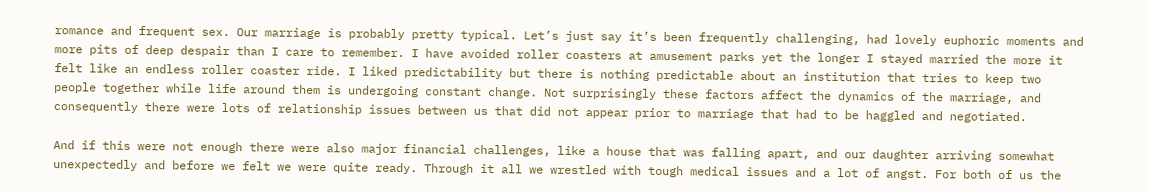romance and frequent sex. Our marriage is probably pretty typical. Let’s just say it’s been frequently challenging, had lovely euphoric moments and more pits of deep despair than I care to remember. I have avoided roller coasters at amusement parks yet the longer I stayed married the more it felt like an endless roller coaster ride. I liked predictability but there is nothing predictable about an institution that tries to keep two people together while life around them is undergoing constant change. Not surprisingly these factors affect the dynamics of the marriage, and consequently there were lots of relationship issues between us that did not appear prior to marriage that had to be haggled and negotiated.

And if this were not enough there were also major financial challenges, like a house that was falling apart, and our daughter arriving somewhat unexpectedly and before we felt we were quite ready. Through it all we wrestled with tough medical issues and a lot of angst. For both of us the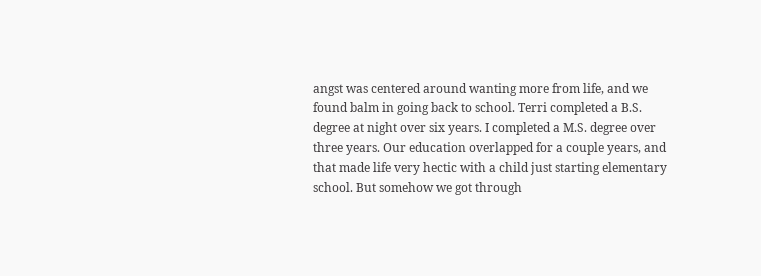angst was centered around wanting more from life, and we found balm in going back to school. Terri completed a B.S. degree at night over six years. I completed a M.S. degree over three years. Our education overlapped for a couple years, and that made life very hectic with a child just starting elementary school. But somehow we got through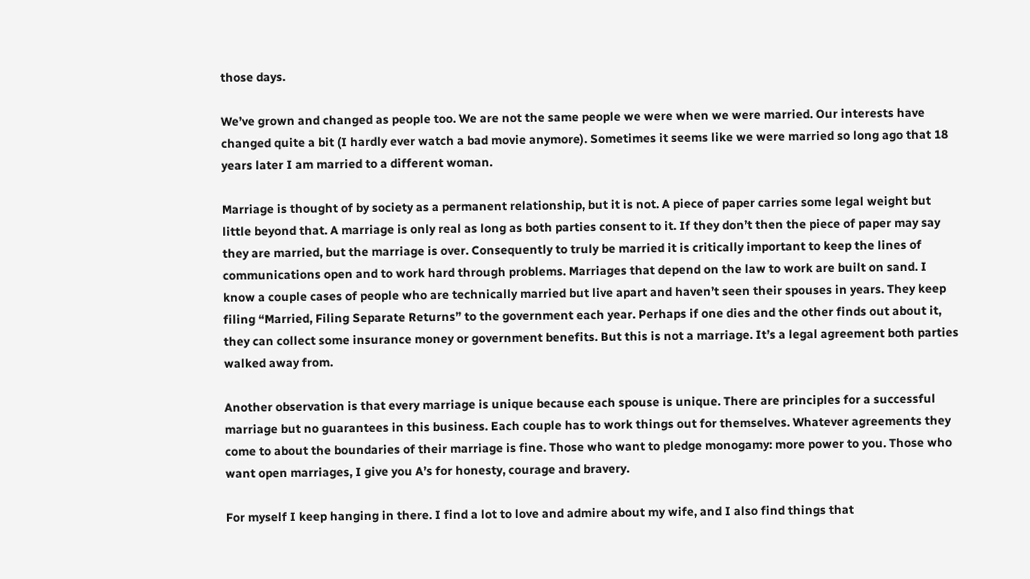those days.

We’ve grown and changed as people too. We are not the same people we were when we were married. Our interests have changed quite a bit (I hardly ever watch a bad movie anymore). Sometimes it seems like we were married so long ago that 18 years later I am married to a different woman.

Marriage is thought of by society as a permanent relationship, but it is not. A piece of paper carries some legal weight but little beyond that. A marriage is only real as long as both parties consent to it. If they don’t then the piece of paper may say they are married, but the marriage is over. Consequently to truly be married it is critically important to keep the lines of communications open and to work hard through problems. Marriages that depend on the law to work are built on sand. I know a couple cases of people who are technically married but live apart and haven’t seen their spouses in years. They keep filing “Married, Filing Separate Returns” to the government each year. Perhaps if one dies and the other finds out about it, they can collect some insurance money or government benefits. But this is not a marriage. It’s a legal agreement both parties walked away from.

Another observation is that every marriage is unique because each spouse is unique. There are principles for a successful marriage but no guarantees in this business. Each couple has to work things out for themselves. Whatever agreements they come to about the boundaries of their marriage is fine. Those who want to pledge monogamy: more power to you. Those who want open marriages, I give you A’s for honesty, courage and bravery.

For myself I keep hanging in there. I find a lot to love and admire about my wife, and I also find things that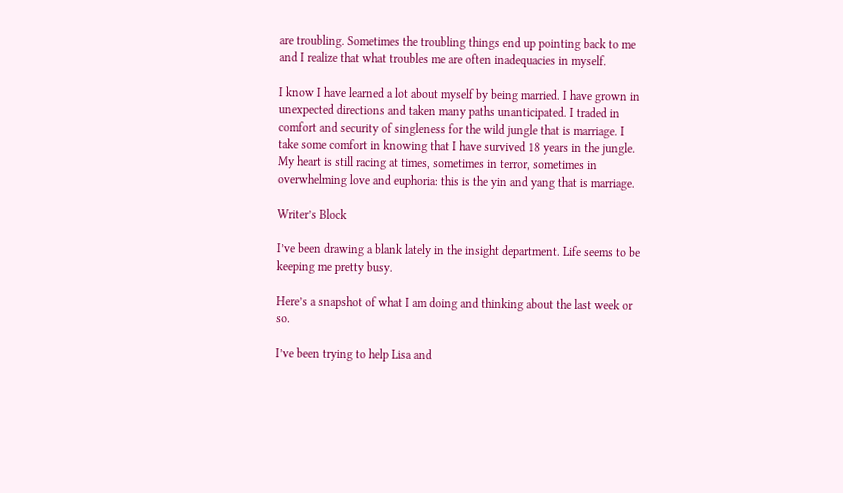are troubling. Sometimes the troubling things end up pointing back to me and I realize that what troubles me are often inadequacies in myself.

I know I have learned a lot about myself by being married. I have grown in unexpected directions and taken many paths unanticipated. I traded in comfort and security of singleness for the wild jungle that is marriage. I take some comfort in knowing that I have survived 18 years in the jungle. My heart is still racing at times, sometimes in terror, sometimes in overwhelming love and euphoria: this is the yin and yang that is marriage.

Writer’s Block

I’ve been drawing a blank lately in the insight department. Life seems to be keeping me pretty busy.

Here’s a snapshot of what I am doing and thinking about the last week or so.

I’ve been trying to help Lisa and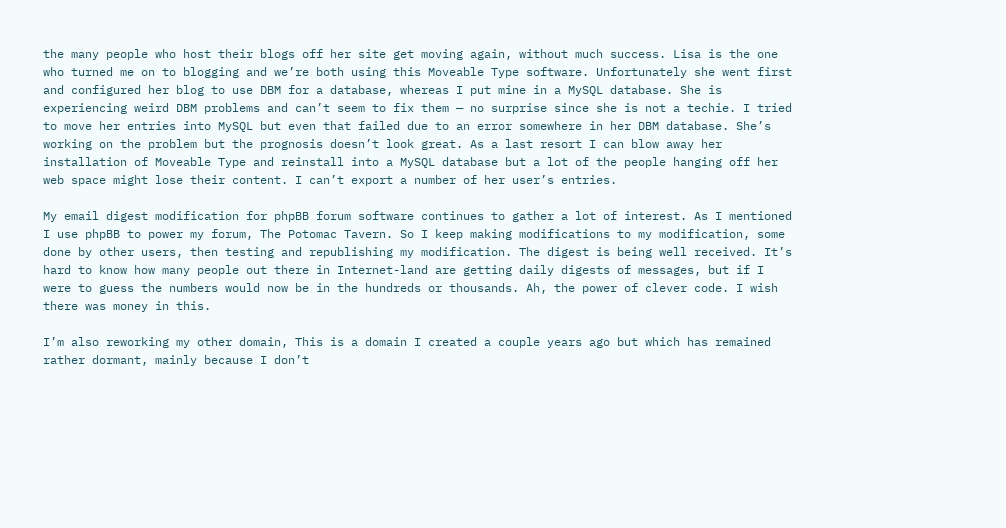the many people who host their blogs off her site get moving again, without much success. Lisa is the one who turned me on to blogging and we’re both using this Moveable Type software. Unfortunately she went first and configured her blog to use DBM for a database, whereas I put mine in a MySQL database. She is experiencing weird DBM problems and can’t seem to fix them — no surprise since she is not a techie. I tried to move her entries into MySQL but even that failed due to an error somewhere in her DBM database. She’s working on the problem but the prognosis doesn’t look great. As a last resort I can blow away her installation of Moveable Type and reinstall into a MySQL database but a lot of the people hanging off her web space might lose their content. I can’t export a number of her user’s entries.

My email digest modification for phpBB forum software continues to gather a lot of interest. As I mentioned I use phpBB to power my forum, The Potomac Tavern. So I keep making modifications to my modification, some done by other users, then testing and republishing my modification. The digest is being well received. It’s hard to know how many people out there in Internet-land are getting daily digests of messages, but if I were to guess the numbers would now be in the hundreds or thousands. Ah, the power of clever code. I wish there was money in this.

I’m also reworking my other domain, This is a domain I created a couple years ago but which has remained rather dormant, mainly because I don’t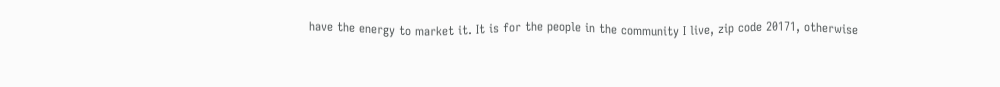have the energy to market it. It is for the people in the community I live, zip code 20171, otherwise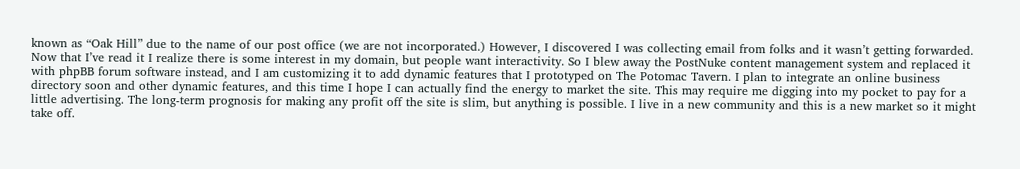known as “Oak Hill” due to the name of our post office (we are not incorporated.) However, I discovered I was collecting email from folks and it wasn’t getting forwarded. Now that I’ve read it I realize there is some interest in my domain, but people want interactivity. So I blew away the PostNuke content management system and replaced it with phpBB forum software instead, and I am customizing it to add dynamic features that I prototyped on The Potomac Tavern. I plan to integrate an online business directory soon and other dynamic features, and this time I hope I can actually find the energy to market the site. This may require me digging into my pocket to pay for a little advertising. The long-term prognosis for making any profit off the site is slim, but anything is possible. I live in a new community and this is a new market so it might take off.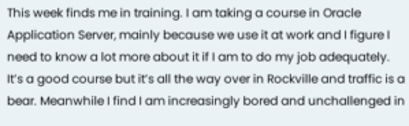This week finds me in training. I am taking a course in Oracle Application Server, mainly because we use it at work and I figure I need to know a lot more about it if I am to do my job adequately. It’s a good course but it’s all the way over in Rockville and traffic is a bear. Meanwhile I find I am increasingly bored and unchallenged in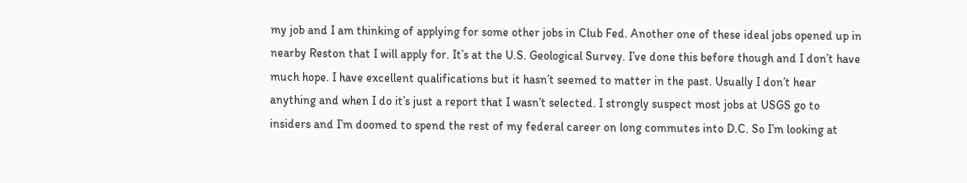my job and I am thinking of applying for some other jobs in Club Fed. Another one of these ideal jobs opened up in nearby Reston that I will apply for. It’s at the U.S. Geological Survey. I’ve done this before though and I don’t have much hope. I have excellent qualifications but it hasn’t seemed to matter in the past. Usually I don’t hear anything and when I do it’s just a report that I wasn’t selected. I strongly suspect most jobs at USGS go to insiders and I’m doomed to spend the rest of my federal career on long commutes into D.C. So I’m looking at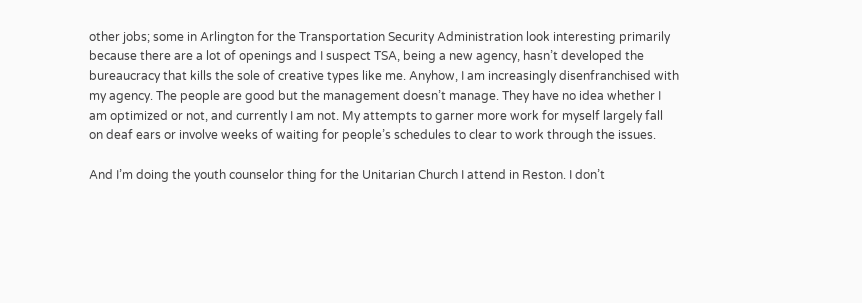other jobs; some in Arlington for the Transportation Security Administration look interesting primarily because there are a lot of openings and I suspect TSA, being a new agency, hasn’t developed the bureaucracy that kills the sole of creative types like me. Anyhow, I am increasingly disenfranchised with my agency. The people are good but the management doesn’t manage. They have no idea whether I am optimized or not, and currently I am not. My attempts to garner more work for myself largely fall on deaf ears or involve weeks of waiting for people’s schedules to clear to work through the issues.

And I’m doing the youth counselor thing for the Unitarian Church I attend in Reston. I don’t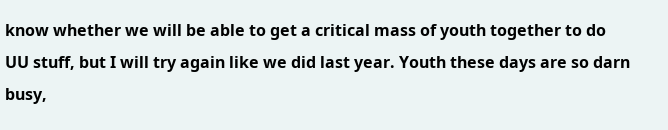know whether we will be able to get a critical mass of youth together to do UU stuff, but I will try again like we did last year. Youth these days are so darn busy,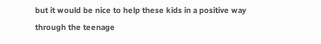but it would be nice to help these kids in a positive way through the teenage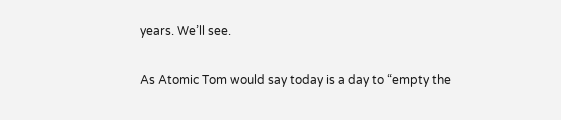years. We’ll see.

As Atomic Tom would say today is a day to “empty the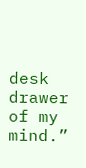desk drawer of my mind.”